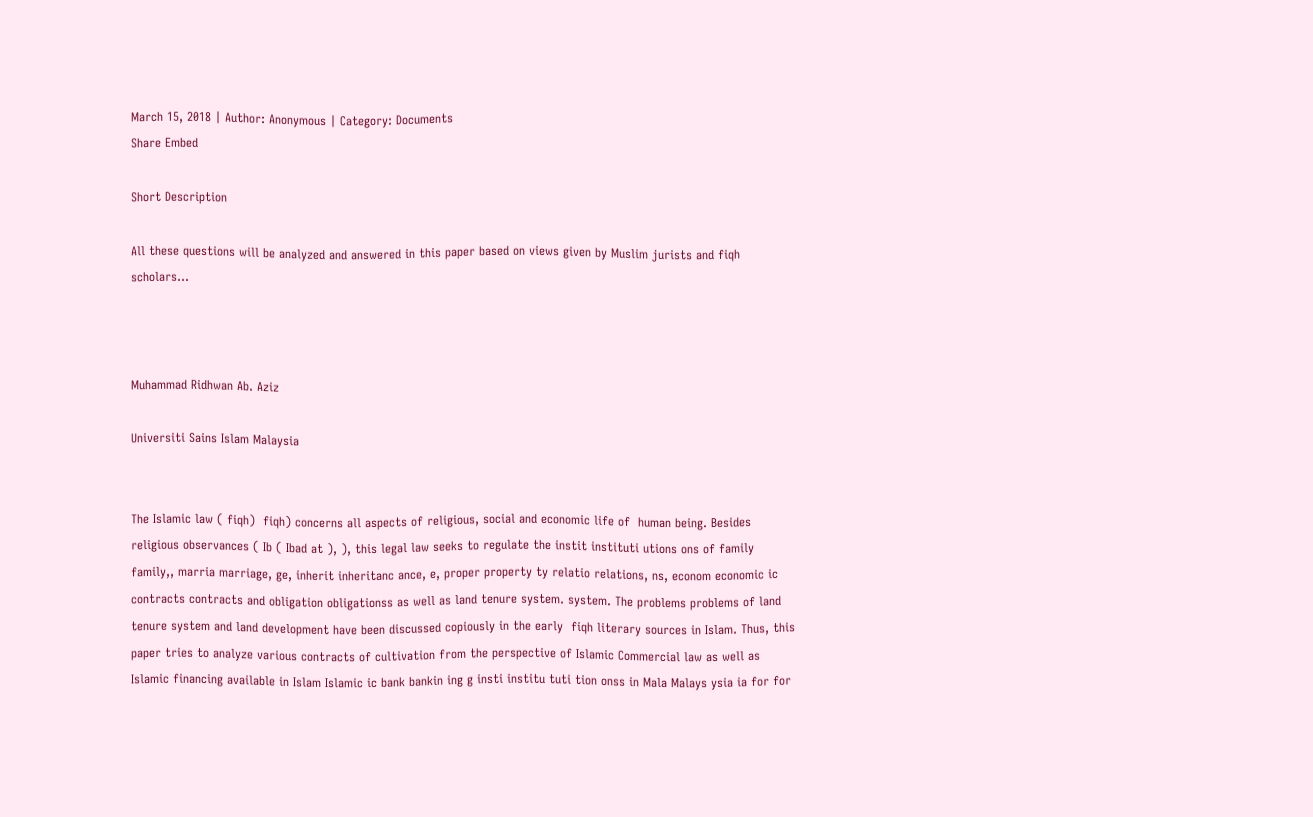March 15, 2018 | Author: Anonymous | Category: Documents
Share Embed

Short Description

All these questions will be analyzed and answered in this paper based on views given by Muslim jurists and fiqh scholars...



Muhammad Ridhwan Ab. Aziz

Universiti Sains Islam Malaysia


The Islamic law ( fiqh)  fiqh) concerns all aspects of religious, social and economic life of  human being. Besides religious observances ( Ib ( Ibad at ), ), this legal law seeks to regulate the instit instituti utions ons of family family,, marria marriage, ge, inherit inheritanc ance, e, proper property ty relatio relations, ns, econom economic ic contracts contracts and obligation obligationss as well as land tenure system. system. The problems problems of land tenure system and land development have been discussed copiously in the early  fiqh literary sources in Islam. Thus, this paper tries to analyze various contracts of cultivation from the perspective of Islamic Commercial law as well as Islamic financing available in Islam Islamic ic bank bankin ing g insti institu tuti tion onss in Mala Malays ysia ia for for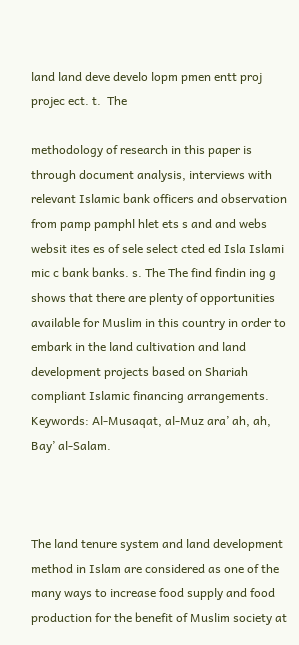land land deve develo lopm pmen entt proj projec ect. t.  The

methodology of research in this paper is through document analysis, interviews with relevant Islamic bank officers and observation from pamp pamphl hlet ets s and and webs websit ites es of sele select cted ed Isla Islami mic c bank banks. s. The The find findin ing g shows that there are plenty of opportunities available for Muslim in this country in order to embark in the land cultivation and land development projects based on Shariah compliant Islamic financing arrangements. Keywords: Al-Musaqat, al-Muz ara’ ah, ah, Bay’ al-Salam.



The land tenure system and land development method in Islam are considered as one of the many ways to increase food supply and food production for the benefit of Muslim society at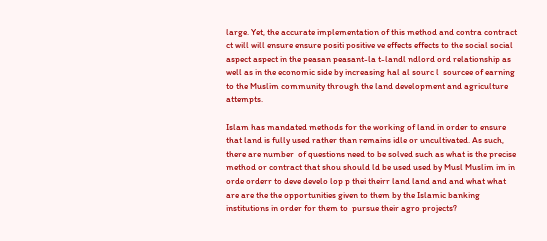large. Yet, the accurate implementation of this method and contra contract ct will will ensure ensure positi positive ve effects effects to the social social aspect aspect in the peasan peasant-la t-landl ndlord ord relationship as well as in the economic side by increasing hal al sourc l  sourcee of earning to the Muslim community through the land development and agriculture attempts.

Islam has mandated methods for the working of land in order to ensure that land is fully used rather than remains idle or uncultivated. As such, there are number  of questions need to be solved such as what is the precise method or contract that shou should ld be used used by Musl Muslim im in orde orderr to deve develo lop p thei theirr land land and and what what are are the the opportunities given to them by the Islamic banking institutions in order for them to  pursue their agro projects?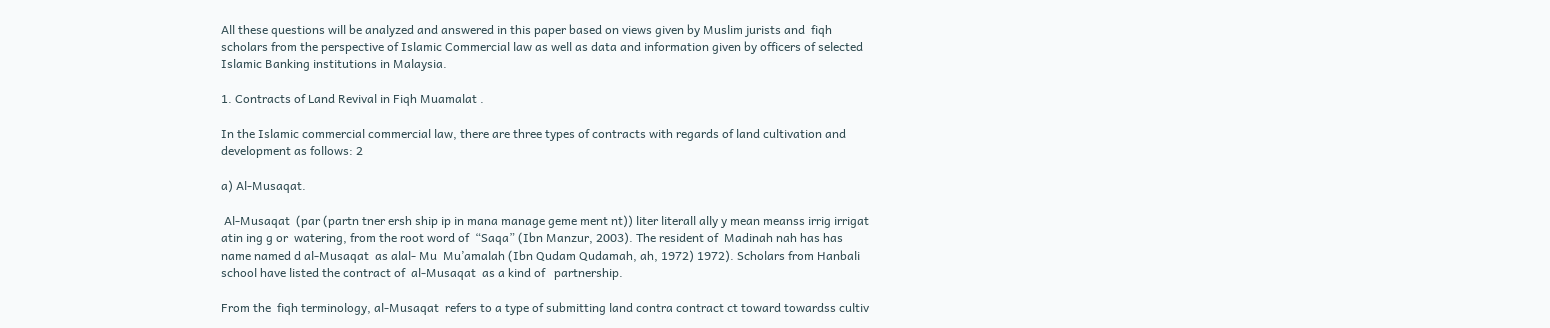All these questions will be analyzed and answered in this paper based on views given by Muslim jurists and  fiqh scholars from the perspective of Islamic Commercial law as well as data and information given by officers of selected Islamic Banking institutions in Malaysia.

1. Contracts of Land Revival in Fiqh Muamalat .

In the Islamic commercial commercial law, there are three types of contracts with regards of land cultivation and development as follows: 2

a) Al-Musaqat.

 Al-Musaqat  (par (partn tner ersh ship ip in mana manage geme ment nt)) liter literall ally y mean meanss irrig irrigat atin ing g or  watering, from the root word of  “Saqa” (Ibn Manzur, 2003). The resident of  Madinah nah has has name named d al-Musaqat  as alal- Mu  Mu’amalah (Ibn Qudam Qudamah, ah, 1972) 1972). Scholars from Hanbali school have listed the contract of  al-Musaqat  as a kind of   partnership.

From the  fiqh terminology, al-Musaqat  refers to a type of submitting land contra contract ct toward towardss cultiv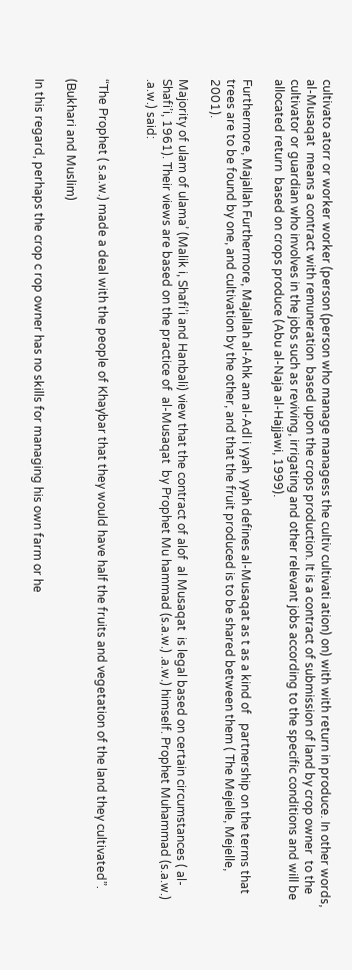cultivato atorr or worker worker (person (person who manage managess the cultiv cultivati ation) on) with with return in produce. In other words, al-Musaqat  means a contract with remuneration  based upon the crops production. It is a contract of submission of land by crop owner  to the cultivator or guardian who involves in the jobs such as reviving, irrigating and other relevant jobs according to the specific conditions and will be allocated return  based on crops produce (Abu al-Naja al-Hajjawi, 1999).

Furthermore, Majallah Furthermore, Majallah al-Ahk am al-Adl i yyah  yyah defines al-Musaqat as t as a kind of   partnership on the terms that trees are to be found by one, and cultivation by the other, and that the fruit produced is to be shared between them ( The Mejelle, Mejelle, 2001).

Majority of ulam of ulama’ (Malik i, Shafi’i and Hanbali) view that the contract of alof  al Musaqat  is legal based on certain circumstances ( al-Shafi’i, 1961). Their views are based on the practice of  al-Musaqat  by Prophet Mu hammad (s.a.w.) .a.w.) himself. Prophet Muhammad (s.a.w.) .a.w.) said:


“The Prophet ( s.a.w.) made a deal with the people of Khaybar that they would have half the fruits and vegetation of the land they cultivated”.

(Bukhari and Muslim)

In this regard, perhaps the crop c rop owner has no skills for managing his own farm or he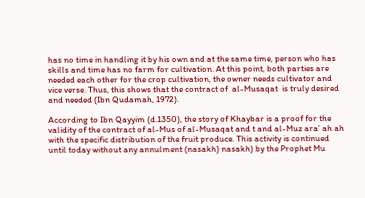has no time in handling it by his own and at the same time, person who has skills and time has no farm for cultivation. At this point, both parties are needed each other for the crop cultivation, the owner needs cultivator and vice verse. Thus, this shows that the contract of  al-Musaqat  is truly desired and needed (Ibn Qudamah, 1972).

According to Ibn Qayyim (d.1350), the story of Khaybar is a proof for the validity of the contract of al-Mus of al-Musaqat and t and al-Muz ara’ ah ah with the specific distribution of the fruit produce. This activity is continued until today without any annulment (nasakh) nasakh) by the Prophet Mu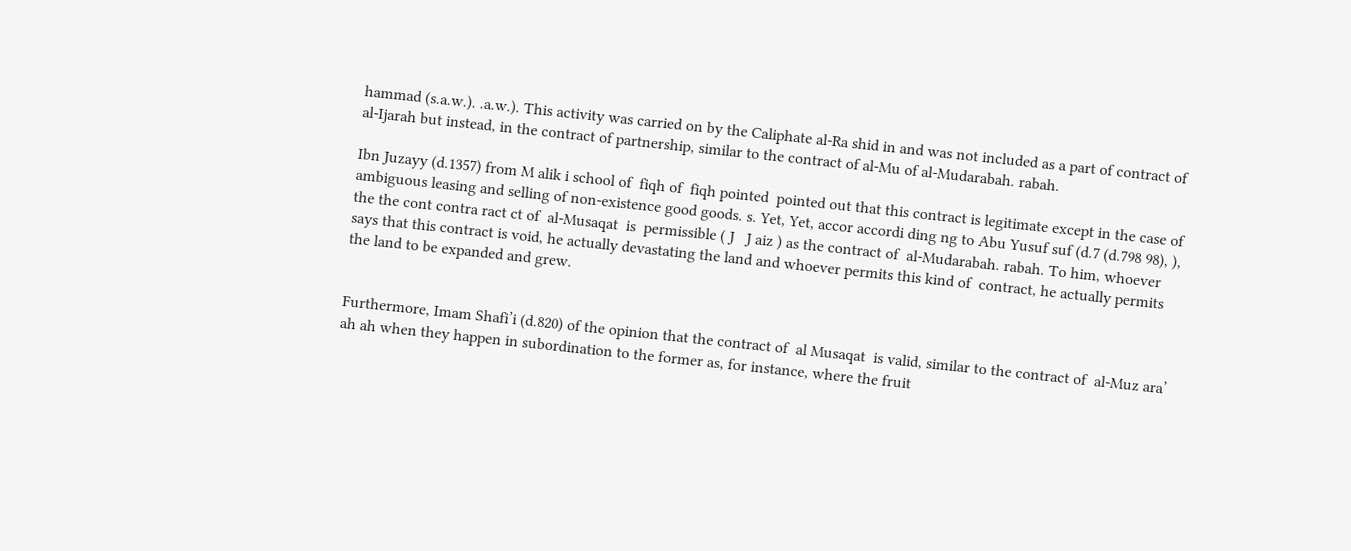hammad (s.a.w.). .a.w.). This activity was carried on by the Caliphate al-Ra shid in and was not included as a part of contract of  al-Ijarah but instead, in the contract of partnership, similar to the contract of al-Mu of al-Mudarabah. rabah.

Ibn Juzayy (d.1357) from M alik i school of  fiqh of  fiqh pointed  pointed out that this contract is legitimate except in the case of ambiguous leasing and selling of non-existence good goods. s. Yet, Yet, accor accordi ding ng to Abu Yusuf suf (d.7 (d.798 98), ), the the cont contra ract ct of  al-Musaqat  is  permissible ( J   J aiz ) as the contract of  al-Mudarabah. rabah. To him, whoever says that this contract is void, he actually devastating the land and whoever permits this kind of  contract, he actually permits the land to be expanded and grew.


Furthermore, Imam Shafi’i (d.820) of the opinion that the contract of  al Musaqat  is valid, similar to the contract of  al-Muz ara’ ah ah when they happen in subordination to the former as, for instance, where the fruit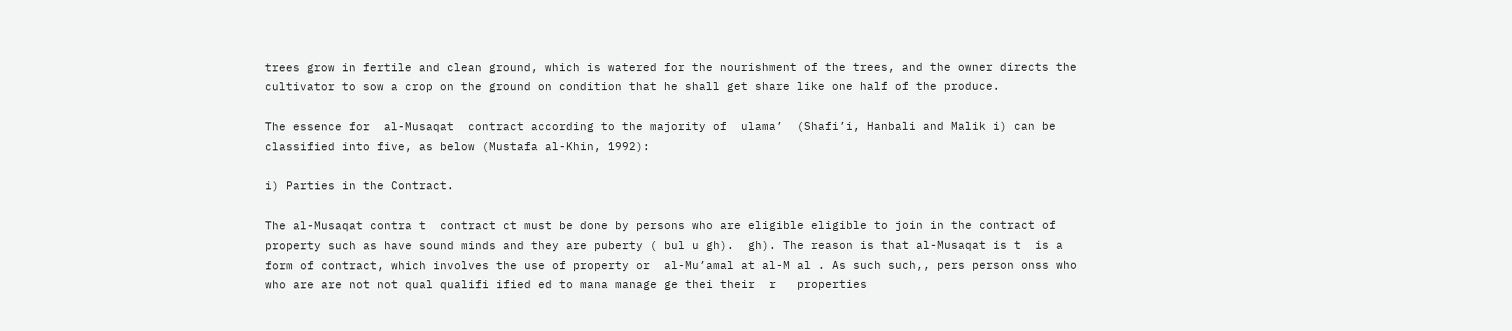trees grow in fertile and clean ground, which is watered for the nourishment of the trees, and the owner directs the cultivator to sow a crop on the ground on condition that he shall get share like one half of the produce.

The essence for  al-Musaqat  contract according to the majority of  ulama’  (Shafi’i, Hanbali and Malik i) can be classified into five, as below (Mustafa al-Khin, 1992):

i) Parties in the Contract.

The al-Musaqat contra t  contract ct must be done by persons who are eligible eligible to join in the contract of property such as have sound minds and they are puberty ( bul u gh).  gh). The reason is that al-Musaqat is t  is a form of contract, which involves the use of property or  al-Mu’amal at al-M al . As such such,, pers person onss who who are are not not qual qualifi ified ed to mana manage ge thei their  r   properties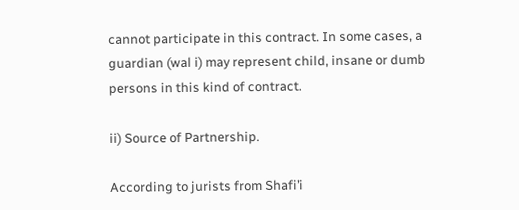cannot participate in this contract. In some cases, a guardian (wal i) may represent child, insane or dumb persons in this kind of contract.

ii) Source of Partnership.

According to jurists from Shafi’i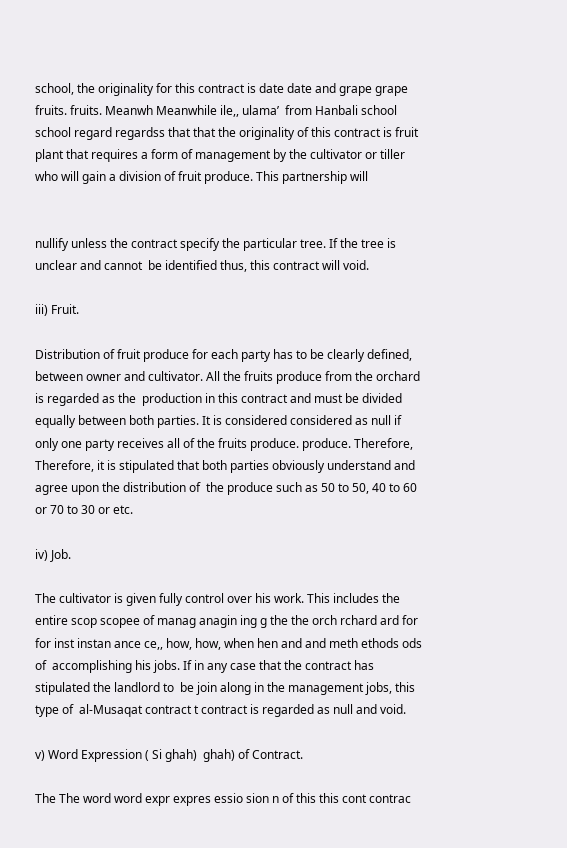school, the originality for this contract is date date and grape grape fruits. fruits. Meanwh Meanwhile ile,, ulama’  from Hanbali school school regard regardss that that the originality of this contract is fruit plant that requires a form of management by the cultivator or tiller who will gain a division of fruit produce. This partnership will


nullify unless the contract specify the particular tree. If the tree is unclear and cannot  be identified thus, this contract will void.

iii) Fruit.

Distribution of fruit produce for each party has to be clearly defined, between owner and cultivator. All the fruits produce from the orchard is regarded as the  production in this contract and must be divided equally between both parties. It is considered considered as null if only one party receives all of the fruits produce. produce. Therefore, Therefore, it is stipulated that both parties obviously understand and agree upon the distribution of  the produce such as 50 to 50, 40 to 60 or 70 to 30 or etc.

iv) Job.

The cultivator is given fully control over his work. This includes the entire scop scopee of manag anagin ing g the the orch rchard ard for for inst instan ance ce,, how, how, when hen and and meth ethods ods of  accomplishing his jobs. If in any case that the contract has stipulated the landlord to  be join along in the management jobs, this type of  al-Musaqat contract t contract is regarded as null and void.

v) Word Expression ( Si ghah)  ghah) of Contract.

The The word word expr expres essio sion n of this this cont contrac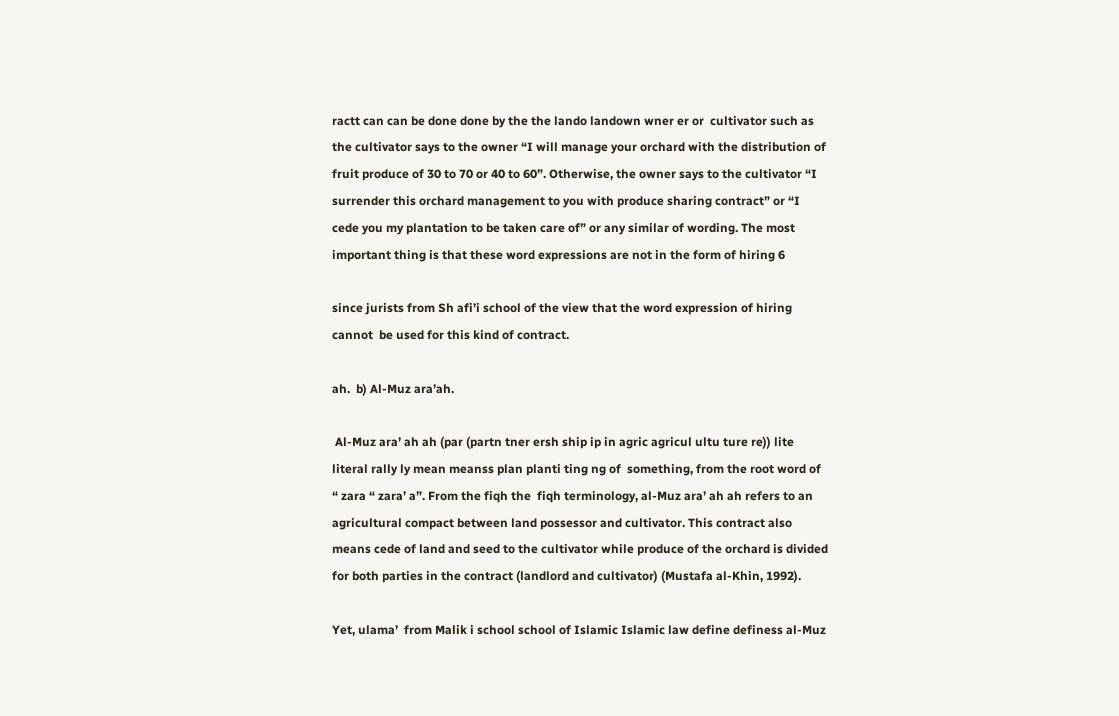ractt can can be done done by the the lando landown wner er or  cultivator such as the cultivator says to the owner “I will manage your orchard with the distribution of fruit produce of 30 to 70 or 40 to 60”. Otherwise, the owner says to the cultivator “I surrender this orchard management to you with produce sharing contract” or “I cede you my plantation to be taken care of” or any similar of wording. The most important thing is that these word expressions are not in the form of hiring 6

since jurists from Sh afi’i school of the view that the word expression of hiring cannot  be used for this kind of contract.

ah.  b) Al-Muz ara’ah.

 Al-Muz ara’ ah ah (par (partn tner ersh ship ip in agric agricul ultu ture re)) lite literal rally ly mean meanss plan planti ting ng of  something, from the root word of “ zara “ zara’ a”. From the fiqh the  fiqh terminology, al-Muz ara’ ah ah refers to an agricultural compact between land possessor and cultivator. This contract also means cede of land and seed to the cultivator while produce of the orchard is divided for both parties in the contract (landlord and cultivator) (Mustafa al-Khin, 1992).

Yet, ulama’  from Malik i school school of Islamic Islamic law define definess al-Muz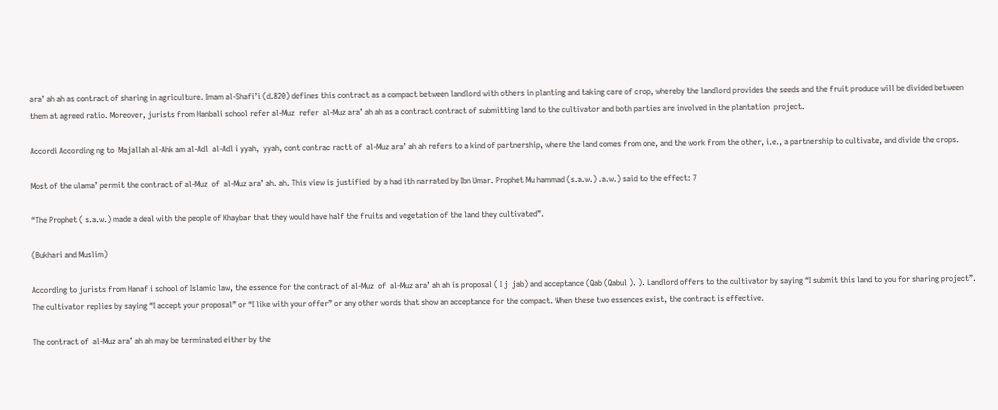ara’ ah ah as contract of sharing in agriculture. Imam al-Shafi’i (d.820) defines this contract as a compact between landlord with others in planting and taking care of crop, whereby the landlord provides the seeds and the fruit produce will be divided between them at agreed ratio. Moreover, jurists from Hanbali school refer al-Muz  refer  al-Muz ara’ ah ah as a contract contract of submitting land to the cultivator and both parties are involved in the plantation  project.

Accordi According ng to  Majallah al-Ahk am al-Adl  al-Adl i yyah,  yyah, cont contrac ractt of  al-Muz ara’ ah ah refers to a kind of partnership, where the land comes from one, and the work from the other, i.e., a partnership to cultivate, and divide the crops.

Most of the ulama’ permit the contract of al-Muz  of  al-Muz ara’ ah. ah. This view is justified  by a had ith narrated by Ibn Umar. Prophet Mu hammad (s.a.w.) .a.w.) said to the effect: 7

“The Prophet ( s.a.w.) made a deal with the people of Khaybar that they would have half the fruits and vegetation of the land they cultivated”.

(Bukhari and Muslim)

According to jurists from Hanaf i school of Islamic law, the essence for the contract of al-Muz  of  al-Muz ara’ ah ah is proposal ( I j  jab) and acceptance (Qab (Qabul ). ). Landlord offers to the cultivator by saying “I submit this land to you for sharing project”. The cultivator replies by saying “I accept your proposal” or “I like with your offer” or any other words that show an acceptance for the compact. When these two essences exist, the contract is effective.

The contract of  al-Muz ara’ ah ah may be terminated either by the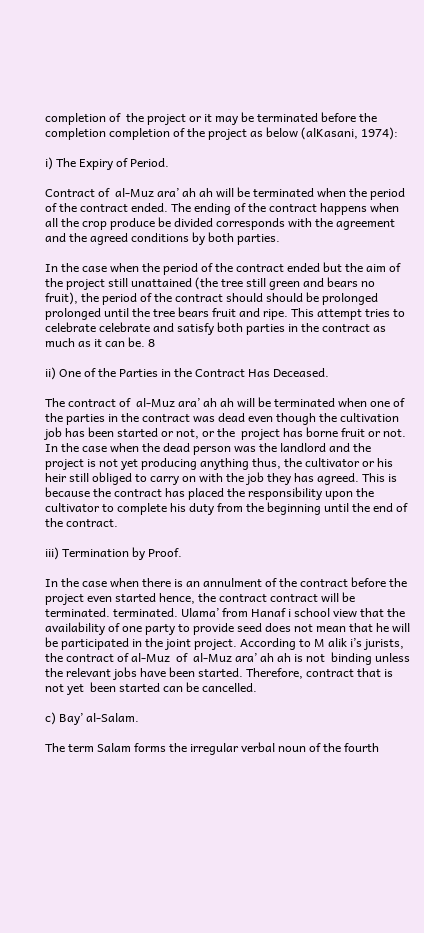completion of  the project or it may be terminated before the completion completion of the project as below (alKasani, 1974):

i) The Expiry of Period.

Contract of  al-Muz ara’ ah ah will be terminated when the period of the contract ended. The ending of the contract happens when all the crop produce be divided corresponds with the agreement and the agreed conditions by both parties.

In the case when the period of the contract ended but the aim of the project still unattained (the tree still green and bears no fruit), the period of the contract should should be prolonged prolonged until the tree bears fruit and ripe. This attempt tries to celebrate celebrate and satisfy both parties in the contract as much as it can be. 8

ii) One of the Parties in the Contract Has Deceased.

The contract of  al-Muz ara’ ah ah will be terminated when one of the parties in the contract was dead even though the cultivation job has been started or not, or the  project has borne fruit or not. In the case when the dead person was the landlord and the project is not yet producing anything thus, the cultivator or his heir still obliged to carry on with the job they has agreed. This is because the contract has placed the responsibility upon the cultivator to complete his duty from the beginning until the end of the contract.

iii) Termination by Proof.

In the case when there is an annulment of the contract before the project even started hence, the contract contract will be terminated. terminated. Ulama’ from Hanaf i school view that the availability of one party to provide seed does not mean that he will be participated in the joint project. According to M alik i’s jurists, the contract of al-Muz  of  al-Muz ara’ ah ah is not  binding unless the relevant jobs have been started. Therefore, contract that is not yet  been started can be cancelled.

c) Bay’ al-Salam.

The term Salam forms the irregular verbal noun of the fourth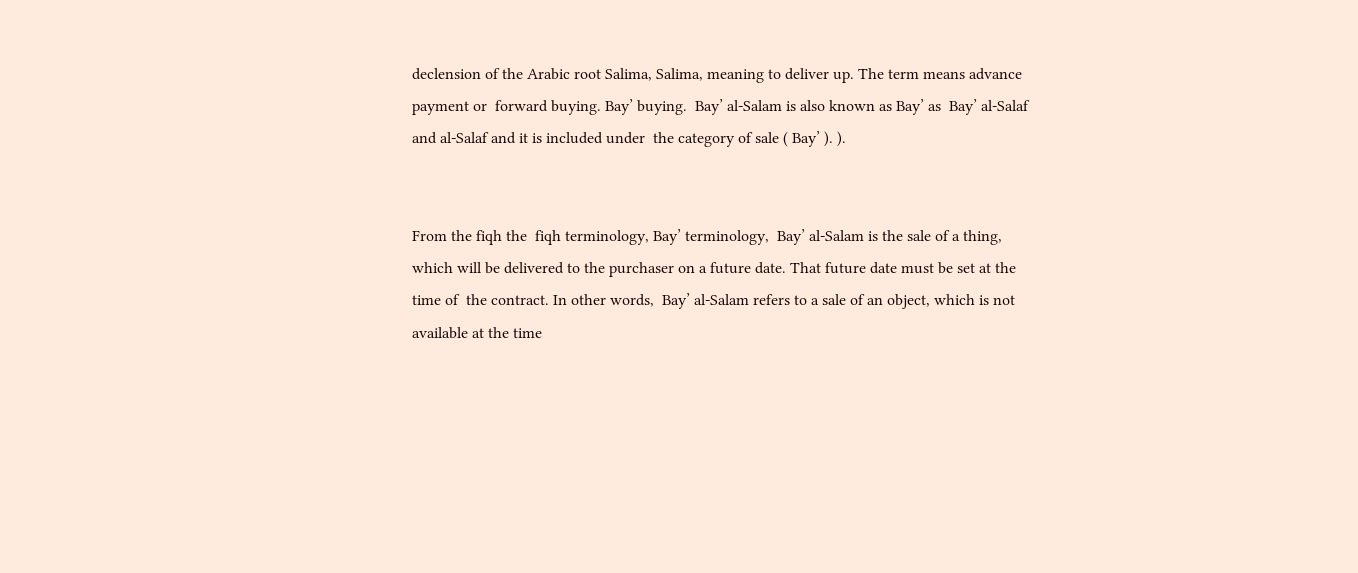declension of the Arabic root Salima, Salima, meaning to deliver up. The term means advance payment or  forward buying. Bay’ buying.  Bay’ al-Salam is also known as Bay’ as  Bay’ al-Salaf and al-Salaf and it is included under  the category of sale ( Bay’ ). ).


From the fiqh the  fiqh terminology, Bay’ terminology,  Bay’ al-Salam is the sale of a thing, which will be delivered to the purchaser on a future date. That future date must be set at the time of  the contract. In other words,  Bay’ al-Salam refers to a sale of an object, which is not available at the time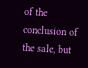of the conclusion of the sale, but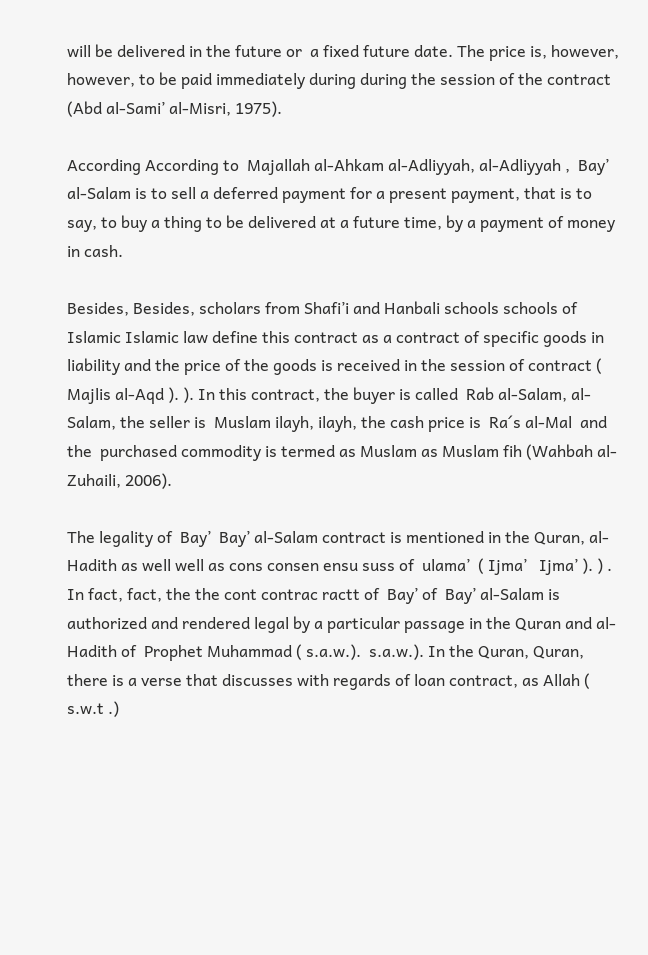will be delivered in the future or  a fixed future date. The price is, however, however, to be paid immediately during during the session of the contract (Abd al-Sami’ al-Misri, 1975).

According According to  Majallah al-Ahkam al-Adliyyah, al-Adliyyah ,  Bay’ al-Salam is to sell a deferred payment for a present payment, that is to say, to buy a thing to be delivered at a future time, by a payment of money in cash.

Besides, Besides, scholars from Shafi’i and Hanbali schools schools of Islamic Islamic law define this contract as a contract of specific goods in liability and the price of the goods is received in the session of contract ( Majlis al-Aqd ). ). In this contract, the buyer is called  Rab al-Salam, al-Salam, the seller is  Muslam ilayh, ilayh, the cash price is  Ra´s al-Mal  and the  purchased commodity is termed as Muslam as Muslam fih (Wahbah al-Zuhaili, 2006).

The legality of  Bay’  Bay’ al-Salam contract is mentioned in the Quran, al-Hadith as well well as cons consen ensu suss of  ulama’  ( Ijma’   Ijma’ ). ) . In fact, fact, the the cont contrac ractt of  Bay’ of  Bay’ al-Salam is authorized and rendered legal by a particular passage in the Quran and al-Hadith of  Prophet Muhammad ( s.a.w.).  s.a.w.). In the Quran, Quran, there is a verse that discusses with regards of loan contract, as Allah ( s.w.t .)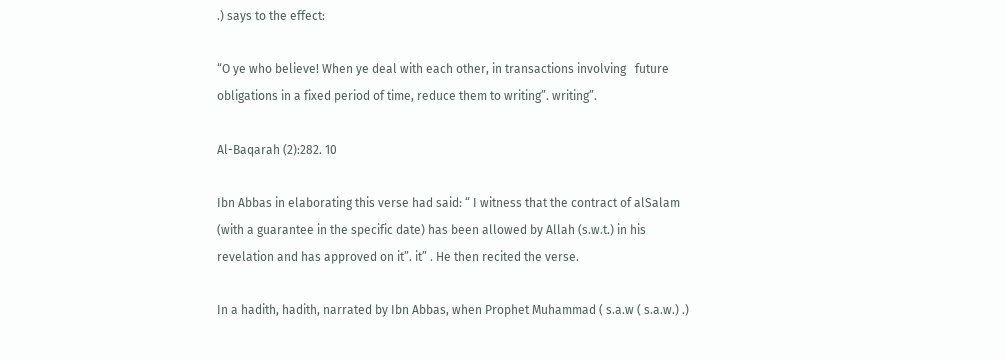.) says to the effect:

“O ye who believe! When ye deal with each other, in transactions involving   future obligations in a fixed period of time, reduce them to writing”. writing”.

Al-Baqarah (2):282. 10

Ibn Abbas in elaborating this verse had said: “ I witness that the contract of alSalam (with a guarantee in the specific date) has been allowed by Allah (s.w.t.) in his revelation and has approved on it”. it” . He then recited the verse.

In a hadith, hadith, narrated by Ibn Abbas, when Prophet Muhammad ( s.a.w ( s.a.w.) .)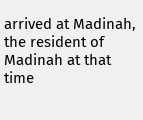arrived at Madinah, the resident of Madinah at that time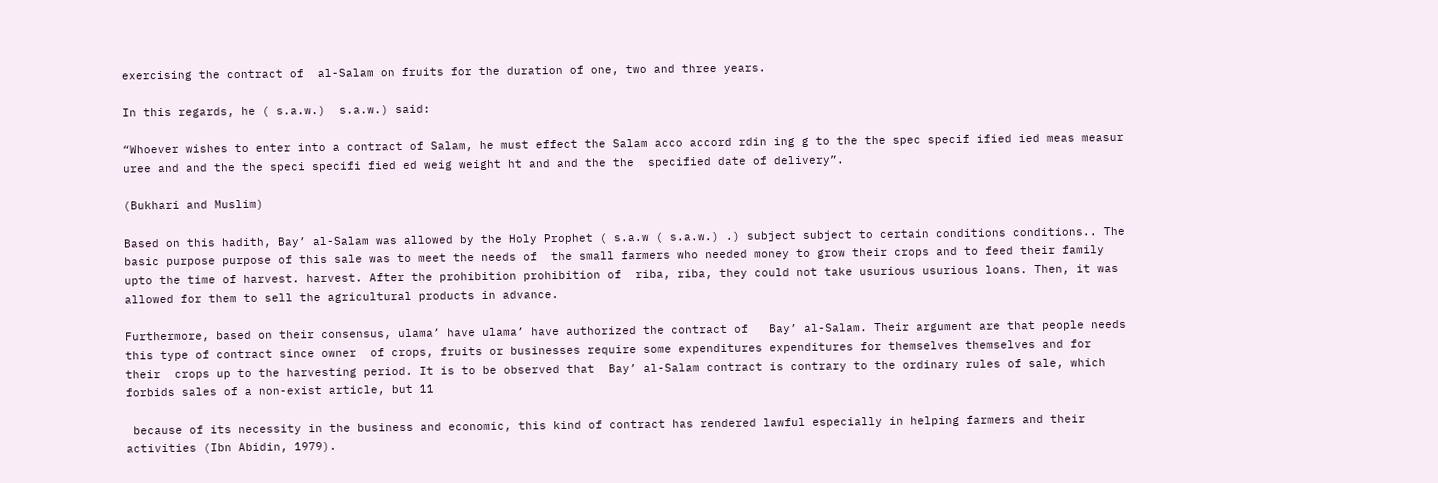exercising the contract of  al-Salam on fruits for the duration of one, two and three years.

In this regards, he ( s.a.w.)  s.a.w.) said:

“Whoever wishes to enter into a contract of Salam, he must effect the Salam acco accord rdin ing g to the the spec specif ified ied meas measur uree and and the the speci specifi fied ed weig weight ht and and the the  specified date of delivery”.

(Bukhari and Muslim)

Based on this hadith, Bay’ al-Salam was allowed by the Holy Prophet ( s.a.w ( s.a.w.) .) subject subject to certain conditions conditions.. The basic purpose purpose of this sale was to meet the needs of  the small farmers who needed money to grow their crops and to feed their family upto the time of harvest. harvest. After the prohibition prohibition of  riba, riba, they could not take usurious usurious loans. Then, it was allowed for them to sell the agricultural products in advance.

Furthermore, based on their consensus, ulama’ have ulama’ have authorized the contract of   Bay’ al-Salam. Their argument are that people needs this type of contract since owner  of crops, fruits or businesses require some expenditures expenditures for themselves themselves and for their  crops up to the harvesting period. It is to be observed that  Bay’ al-Salam contract is contrary to the ordinary rules of sale, which forbids sales of a non-exist article, but 11

 because of its necessity in the business and economic, this kind of contract has rendered lawful especially in helping farmers and their activities (Ibn Abidin, 1979).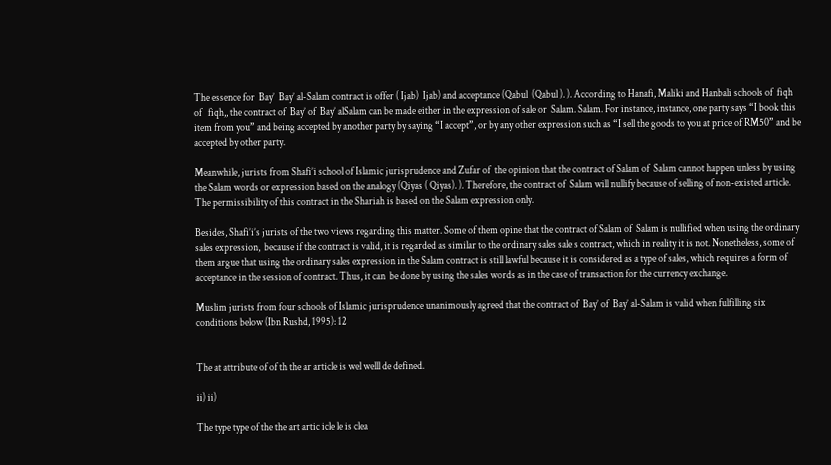The essence for  Bay’  Bay’ al-Salam contract is offer ( Ijab)  Ijab) and acceptance (Qabul  (Qabul ). ). According to Hanafi, Maliki and Hanbali schools of  fiqh of   fiqh,, the contract of  Bay’ of  Bay’ alSalam can be made either in the expression of sale or  Salam. Salam. For instance, instance, one party says “I book this item from you” and being accepted by another party by saying “I accept”, or by any other expression such as “I sell the goods to you at price of RM50” and be accepted by other party.

Meanwhile, jurists from Shafi’i school of Islamic jurisprudence and Zufar of  the opinion that the contract of Salam of  Salam cannot happen unless by using the Salam words or expression based on the analogy (Qiyas ( Qiyas). ). Therefore, the contract of  Salam will nullify because of selling of non-existed article. The permissibility of this contract in the Shariah is based on the Salam expression only.

Besides, Shafi’i’s jurists of the two views regarding this matter. Some of them opine that the contract of Salam of  Salam is nullified when using the ordinary sales expression,  because if the contract is valid, it is regarded as similar to the ordinary sales sale s contract, which in reality it is not. Nonetheless, some of them argue that using the ordinary sales expression in the Salam contract is still lawful because it is considered as a type of sales, which requires a form of acceptance in the session of contract. Thus, it can  be done by using the sales words as in the case of transaction for the currency exchange.

Muslim jurists from four schools of Islamic jurisprudence unanimously agreed that the contract of  Bay’ of  Bay’ al-Salam is valid when fulfilling six conditions below (Ibn Rushd, 1995): 12


The at attribute of of th the ar article is wel welll de defined.

ii) ii)

The type type of the the art artic icle le is clea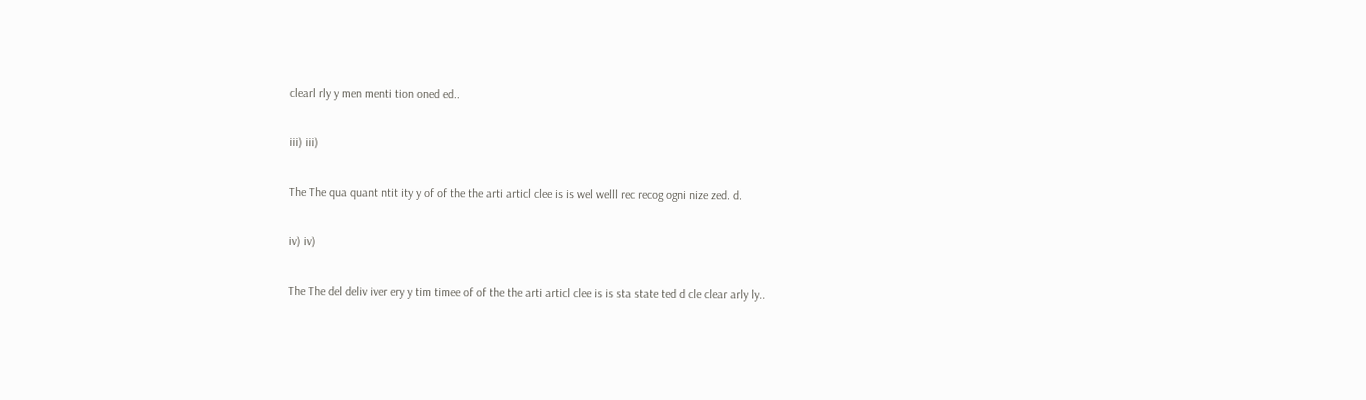clearl rly y men menti tion oned ed..

iii) iii)

The The qua quant ntit ity y of of the the arti articl clee is is wel welll rec recog ogni nize zed. d.

iv) iv)

The The del deliv iver ery y tim timee of of the the arti articl clee is is sta state ted d cle clear arly ly..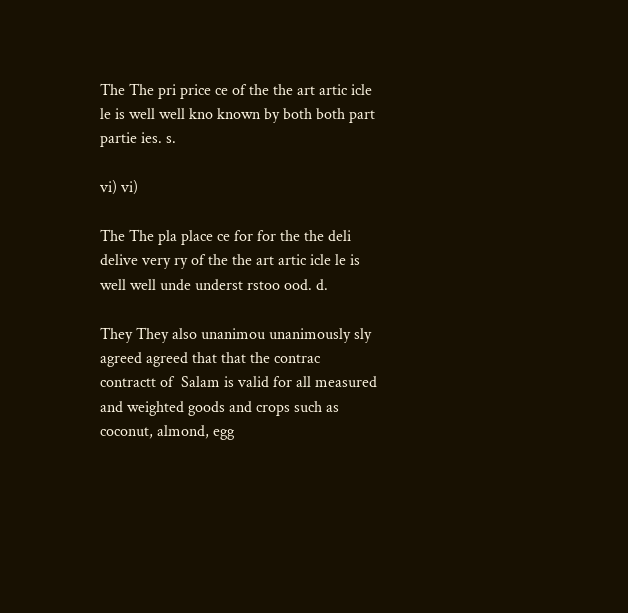The The pri price ce of the the art artic icle le is well well kno known by both both part partie ies. s.

vi) vi)

The The pla place ce for for the the deli delive very ry of the the art artic icle le is well well unde underst rstoo ood. d.

They They also unanimou unanimously sly agreed agreed that that the contrac contractt of  Salam is valid for all measured and weighted goods and crops such as coconut, almond, egg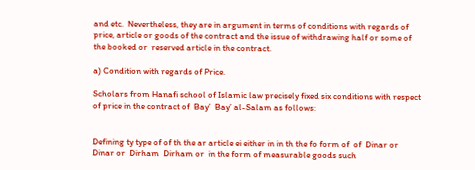and etc.  Nevertheless, they are in argument in terms of conditions with regards of price, article or goods of the contract and the issue of withdrawing half or some of the booked or  reserved article in the contract.

a) Condition with regards of Price.

Scholars from Hanafi school of Islamic law precisely fixed six conditions with respect of price in the contract of  Bay’  Bay’ al-Salam as follows:


Defining ty type of of th the ar article ei either in in th the fo form of  of  Dinar or   Dinar or  Dirham  Dirham or  in the form of measurable goods such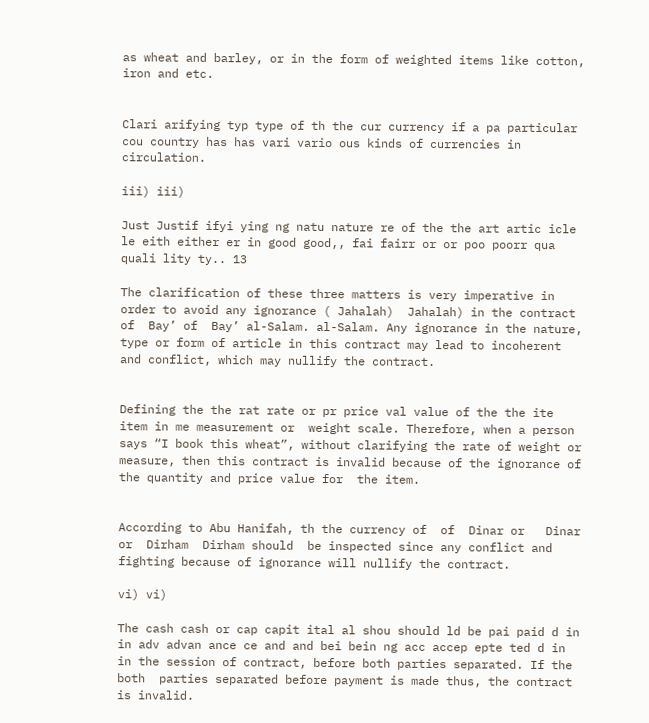as wheat and barley, or in the form of weighted items like cotton, iron and etc.


Clari arifying typ type of th the cur currency if a pa particular cou country has has vari vario ous kinds of currencies in circulation.

iii) iii)

Just Justif ifyi ying ng natu nature re of the the art artic icle le eith either er in good good,, fai fairr or or poo poorr qua quali lity ty.. 13

The clarification of these three matters is very imperative in order to avoid any ignorance ( Jahalah)  Jahalah) in the contract of  Bay’ of  Bay’ al-Salam. al-Salam. Any ignorance in the nature, type or form of article in this contract may lead to incoherent and conflict, which may nullify the contract.


Defining the the rat rate or pr price val value of the the ite item in me measurement or  weight scale. Therefore, when a person says “I book this wheat”, without clarifying the rate of weight or measure, then this contract is invalid because of the ignorance of the quantity and price value for  the item.


According to Abu Hanifah, th the currency of  of  Dinar or   Dinar  or  Dirham  Dirham should  be inspected since any conflict and fighting because of ignorance will nullify the contract.

vi) vi)

The cash cash or cap capit ital al shou should ld be pai paid d in in adv advan ance ce and and bei bein ng acc accep epte ted d in in the session of contract, before both parties separated. If the both  parties separated before payment is made thus, the contract is invalid.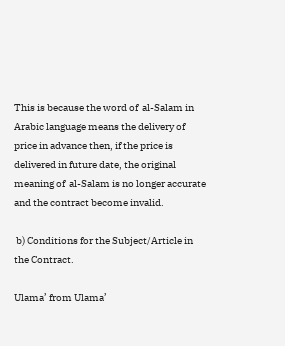This is because the word of  al-Salam in Arabic language means the delivery of price in advance then, if the price is delivered in future date, the original meaning of  al-Salam is no longer accurate and the contract become invalid.

 b) Conditions for the Subject/Article in the Contract.

Ulama’ from Ulama’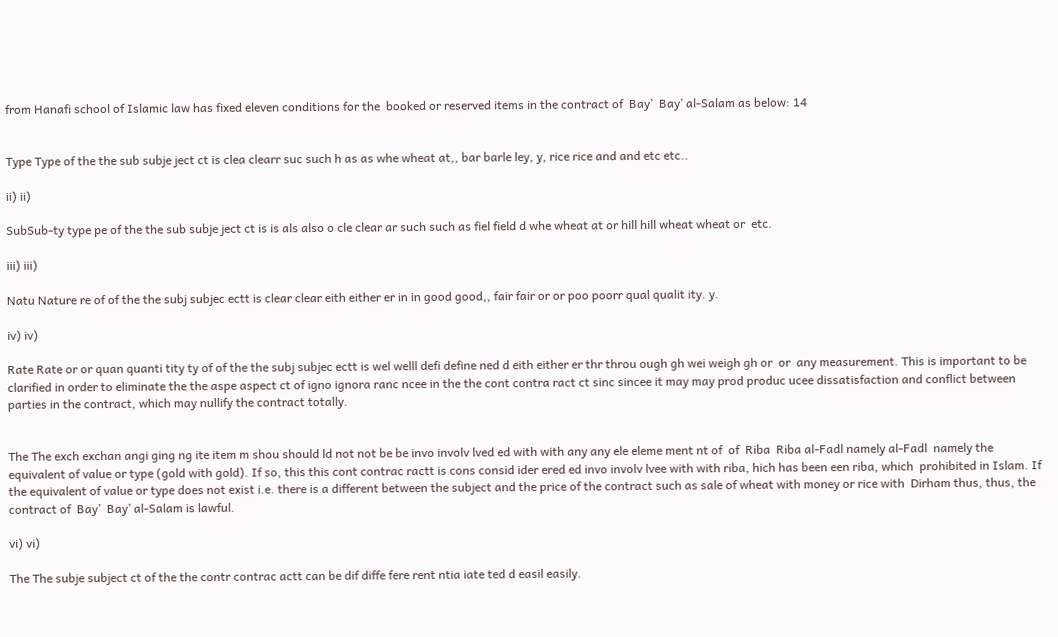from Hanafi school of Islamic law has fixed eleven conditions for the  booked or reserved items in the contract of  Bay’  Bay’ al-Salam as below: 14


Type Type of the the sub subje ject ct is clea clearr suc such h as as whe wheat at,, bar barle ley, y, rice rice and and etc etc..

ii) ii)

SubSub-ty type pe of the the sub subje ject ct is is als also o cle clear ar such such as fiel field d whe wheat at or hill hill wheat wheat or  etc.

iii) iii)

Natu Nature re of of the the subj subjec ectt is clear clear eith either er in in good good,, fair fair or or poo poorr qual qualit ity. y.

iv) iv)

Rate Rate or or quan quanti tity ty of of the the subj subjec ectt is wel welll defi define ned d eith either er thr throu ough gh wei weigh gh or  or  any measurement. This is important to be clarified in order to eliminate the the aspe aspect ct of igno ignora ranc ncee in the the cont contra ract ct sinc sincee it may may prod produc ucee dissatisfaction and conflict between parties in the contract, which may nullify the contract totally.


The The exch exchan angi ging ng ite item m shou should ld not not be be invo involv lved ed with with any any ele eleme ment nt of  of  Riba  Riba al-Fadl namely al-Fadl  namely the equivalent of value or type (gold with gold). If so, this this cont contrac ractt is cons consid ider ered ed invo involv lvee with with riba, hich has been een riba, which  prohibited in Islam. If the equivalent of value or type does not exist i.e. there is a different between the subject and the price of the contract such as sale of wheat with money or rice with  Dirham thus, thus, the contract of  Bay’  Bay’ al-Salam is lawful.

vi) vi)

The The subje subject ct of the the contr contrac actt can be dif diffe fere rent ntia iate ted d easil easily.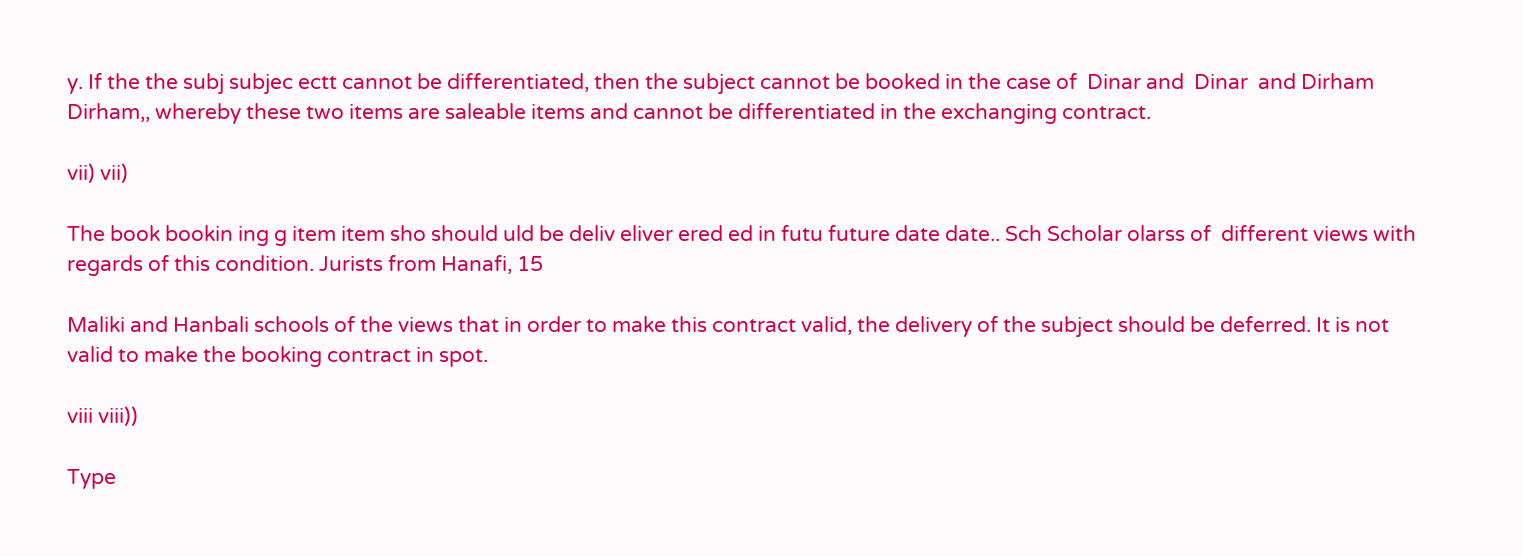y. If the the subj subjec ectt cannot be differentiated, then the subject cannot be booked in the case of  Dinar and  Dinar  and Dirham  Dirham,, whereby these two items are saleable items and cannot be differentiated in the exchanging contract.

vii) vii)

The book bookin ing g item item sho should uld be deliv eliver ered ed in futu future date date.. Sch Scholar olarss of  different views with regards of this condition. Jurists from Hanafi, 15

Maliki and Hanbali schools of the views that in order to make this contract valid, the delivery of the subject should be deferred. It is not valid to make the booking contract in spot.

viii viii))

Type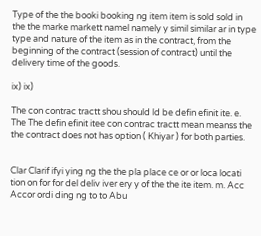Type of the the booki booking ng item item is sold sold in the the marke markett namel namely y simil similar ar in type type and nature of the item as in the contract, from the beginning of the contract (session of contract) until the delivery time of the goods.

ix) ix)

The con contrac tractt shou should ld be defin efinit ite. e. The The defin efinit itee con contrac tractt mean meanss the the contract does not has option ( Khiyar ) for both parties.


Clar Clarif ifyi ying ng the the pla place ce or or loca locati tion on for for del deliv iver ery y of the the ite item. m. Acc Accor ordi ding ng to to Abu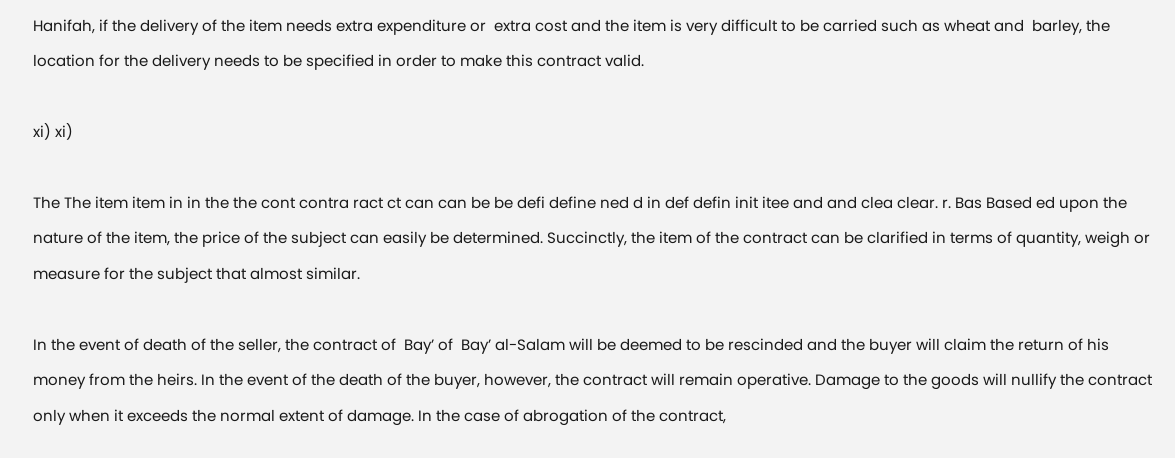Hanifah, if the delivery of the item needs extra expenditure or  extra cost and the item is very difficult to be carried such as wheat and  barley, the location for the delivery needs to be specified in order to make this contract valid.

xi) xi)

The The item item in in the the cont contra ract ct can can be be defi define ned d in def defin init itee and and clea clear. r. Bas Based ed upon the nature of the item, the price of the subject can easily be determined. Succinctly, the item of the contract can be clarified in terms of quantity, weigh or measure for the subject that almost similar.

In the event of death of the seller, the contract of  Bay’ of  Bay’ al-Salam will be deemed to be rescinded and the buyer will claim the return of his money from the heirs. In the event of the death of the buyer, however, the contract will remain operative. Damage to the goods will nullify the contract only when it exceeds the normal extent of damage. In the case of abrogation of the contract,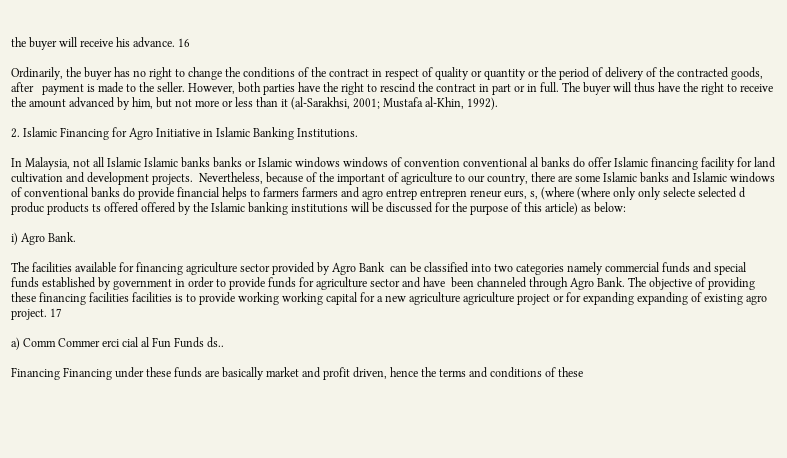the buyer will receive his advance. 16

Ordinarily, the buyer has no right to change the conditions of the contract in respect of quality or quantity or the period of delivery of the contracted goods, after   payment is made to the seller. However, both parties have the right to rescind the contract in part or in full. The buyer will thus have the right to receive the amount advanced by him, but not more or less than it (al-Sarakhsi, 2001; Mustafa al-Khin, 1992).

2. Islamic Financing for Agro Initiative in Islamic Banking Institutions.

In Malaysia, not all Islamic Islamic banks banks or Islamic windows windows of convention conventional al banks do offer Islamic financing facility for land cultivation and development projects.  Nevertheless, because of the important of agriculture to our country, there are some Islamic banks and Islamic windows of conventional banks do provide financial helps to farmers farmers and agro entrep entrepren reneur eurs, s, (where (where only only selecte selected d produc products ts offered offered by the Islamic banking institutions will be discussed for the purpose of this article) as below:

i) Agro Bank.

The facilities available for financing agriculture sector provided by Agro Bank  can be classified into two categories namely commercial funds and special funds established by government in order to provide funds for agriculture sector and have  been channeled through Agro Bank. The objective of providing these financing facilities facilities is to provide working working capital for a new agriculture agriculture project or for expanding expanding of existing agro project. 17

a) Comm Commer erci cial al Fun Funds ds..

Financing Financing under these funds are basically market and profit driven, hence the terms and conditions of these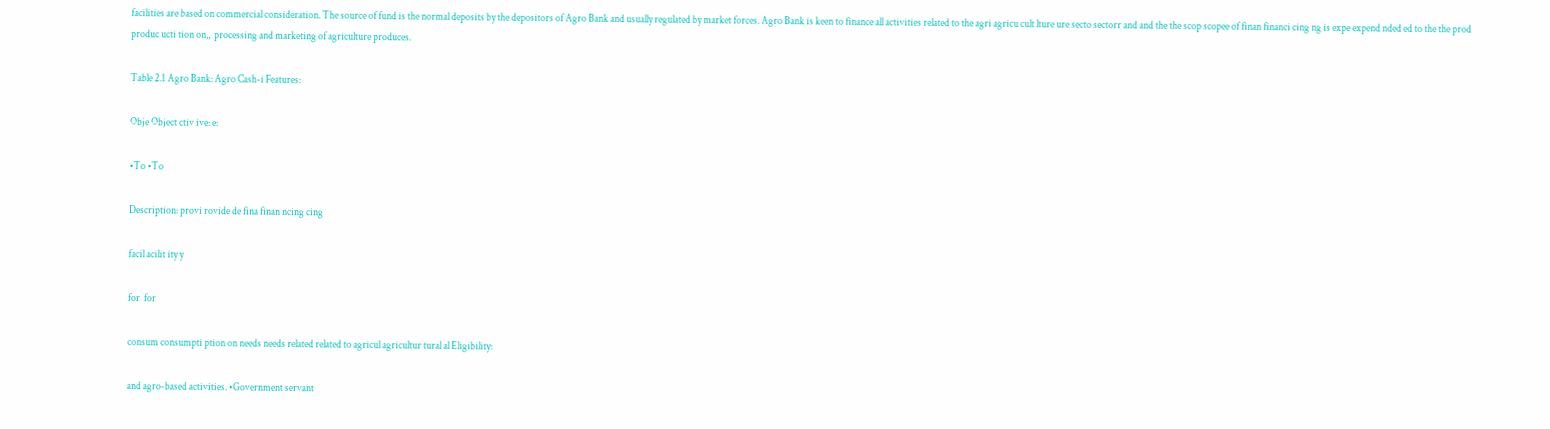facilities are based on commercial consideration. The source of fund is the normal deposits by the depositors of Agro Bank and usually regulated by market forces. Agro Bank is keen to finance all activities related to the agri agricu cult lture ure secto sectorr and and the the scop scopee of finan financi cing ng is expe expend nded ed to the the prod produc ucti tion on,,  processing and marketing of agriculture produces.

Table 2.1 Agro Bank: Agro Cash-i Features:

Obje Object ctiv ive: e:

•To •To

Description: provi rovide de fina finan ncing cing

facil acilit ity y

for  for

consum consumpti ption on needs needs related related to agricul agricultur tural al Eligibility:

and agro-based activities. •Government servant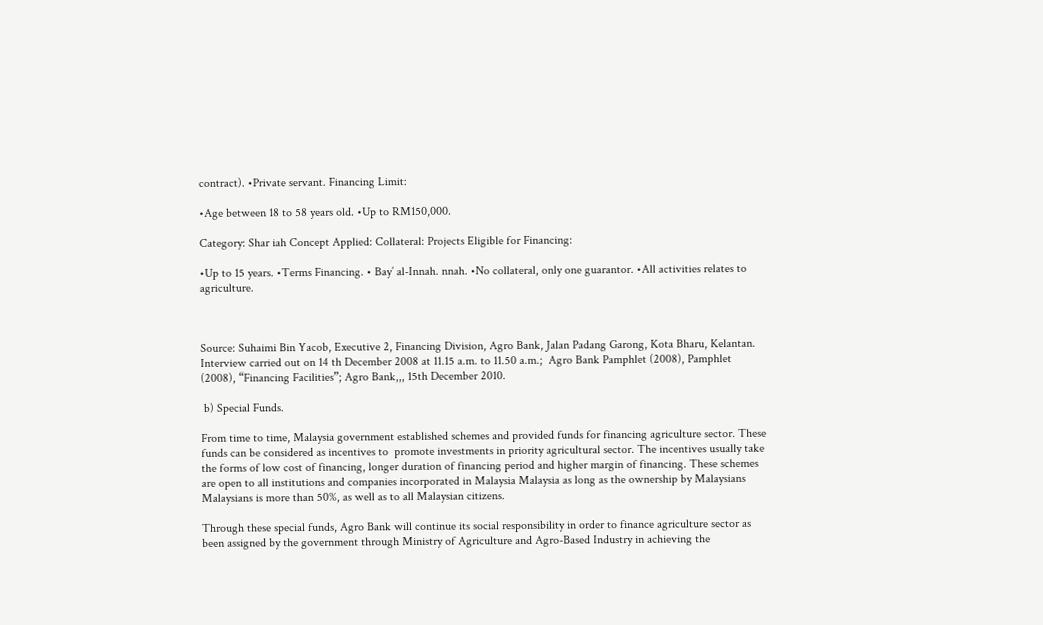contract). •Private servant. Financing Limit:

•Age between 18 to 58 years old. •Up to RM150,000.

Category: Shar iah Concept Applied: Collateral: Projects Eligible for Financing:

•Up to 15 years. •Terms Financing. • Bay’ al-Innah. nnah. •No collateral, only one guarantor. •All activities relates to agriculture.



Source: Suhaimi Bin Yacob, Executive 2, Financing Division, Agro Bank, Jalan Padang Garong, Kota Bharu, Kelantan. Interview carried out on 14 th December 2008 at 11.15 a.m. to 11.50 a.m.;  Agro Bank Pamphlet (2008), Pamphlet  (2008), “Financing Facilities”; Agro Bank,,, 15th December 2010.

 b) Special Funds.

From time to time, Malaysia government established schemes and provided funds for financing agriculture sector. These funds can be considered as incentives to  promote investments in priority agricultural sector. The incentives usually take the forms of low cost of financing, longer duration of financing period and higher margin of financing. These schemes are open to all institutions and companies incorporated in Malaysia Malaysia as long as the ownership by Malaysians Malaysians is more than 50%, as well as to all Malaysian citizens.

Through these special funds, Agro Bank will continue its social responsibility in order to finance agriculture sector as been assigned by the government through Ministry of Agriculture and Agro-Based Industry in achieving the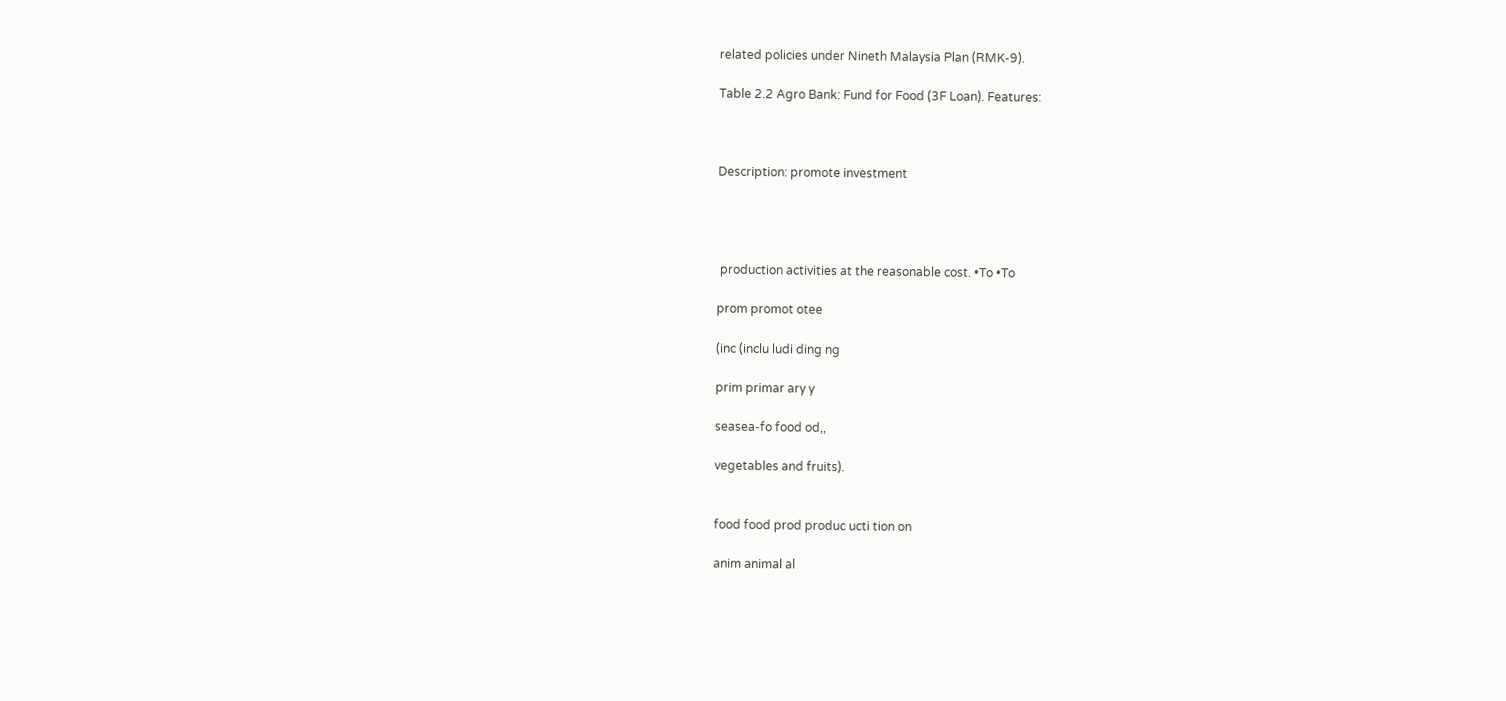related policies under Nineth Malaysia Plan (RMK-9).

Table 2.2 Agro Bank: Fund for Food (3F Loan). Features:



Description: promote investment




 production activities at the reasonable cost. •To •To

prom promot otee

(inc (inclu ludi ding ng

prim primar ary y

seasea-fo food od,,

vegetables and fruits).


food food prod produc ucti tion on

anim animal al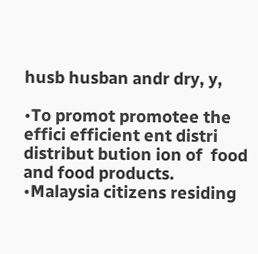husb husban andr dry, y,

•To promot promotee the effici efficient ent distri distribut bution ion of  food and food products. •Malaysia citizens residing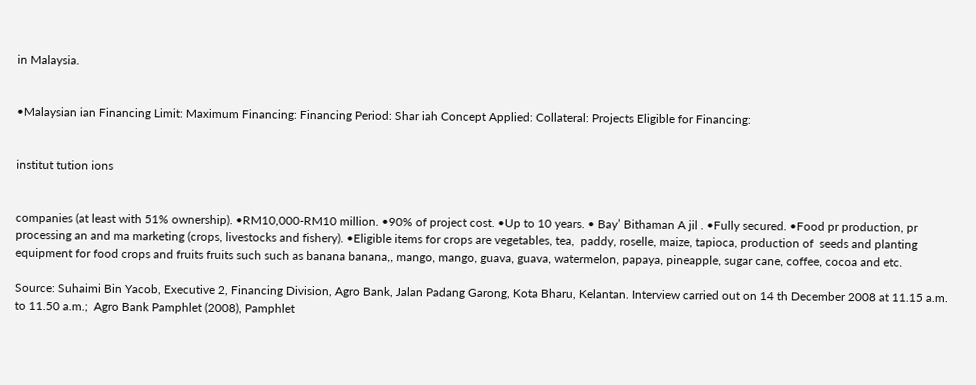in Malaysia.


•Malaysian ian Financing Limit: Maximum Financing: Financing Period: Shar iah Concept Applied: Collateral: Projects Eligible for Financing:


institut tution ions


companies (at least with 51% ownership). •RM10,000-RM10 million. •90% of project cost. •Up to 10 years. • Bay’ Bithaman A jil . •Fully secured. •Food pr production, pr processing an and ma marketing (crops, livestocks and fishery). •Eligible items for crops are vegetables, tea,  paddy, roselle, maize, tapioca, production of  seeds and planting equipment for food crops and fruits fruits such such as banana banana,, mango, mango, guava, guava, watermelon, papaya, pineapple, sugar cane, coffee, cocoa and etc.

Source: Suhaimi Bin Yacob, Executive 2, Financing Division, Agro Bank, Jalan Padang Garong, Kota Bharu, Kelantan. Interview carried out on 14 th December 2008 at 11.15 a.m. to 11.50 a.m.;  Agro Bank Pamphlet (2008), Pamphlet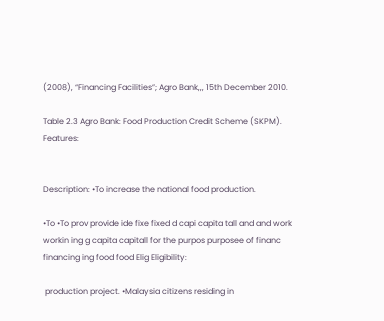(2008), “Financing Facilities”; Agro Bank,,, 15th December 2010.

Table 2.3 Agro Bank: Food Production Credit Scheme (SKPM). Features:


Description: •To increase the national food production.

•To •To prov provide ide fixe fixed d capi capita tall and and work workin ing g capita capitall for the purpos purposee of financ financing ing food food Elig Eligibility:

 production project. •Malaysia citizens residing in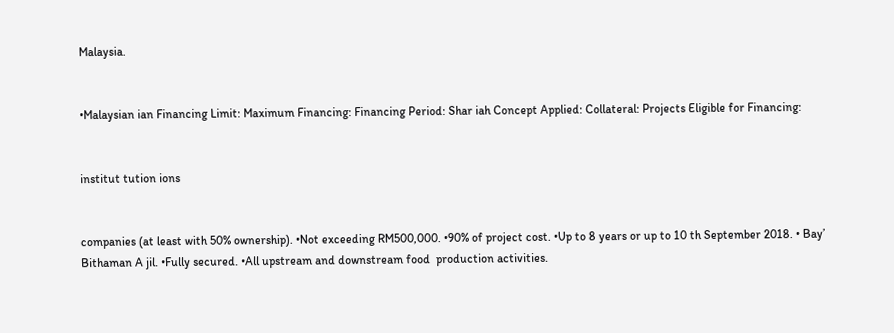Malaysia.


•Malaysian ian Financing Limit: Maximum Financing: Financing Period: Shar iah Concept Applied: Collateral: Projects Eligible for Financing:


institut tution ions


companies (at least with 50% ownership). •Not exceeding RM500,000. •90% of project cost. •Up to 8 years or up to 10 th September 2018. • Bay’ Bithaman A jil. •Fully secured. •All upstream and downstream food  production activities.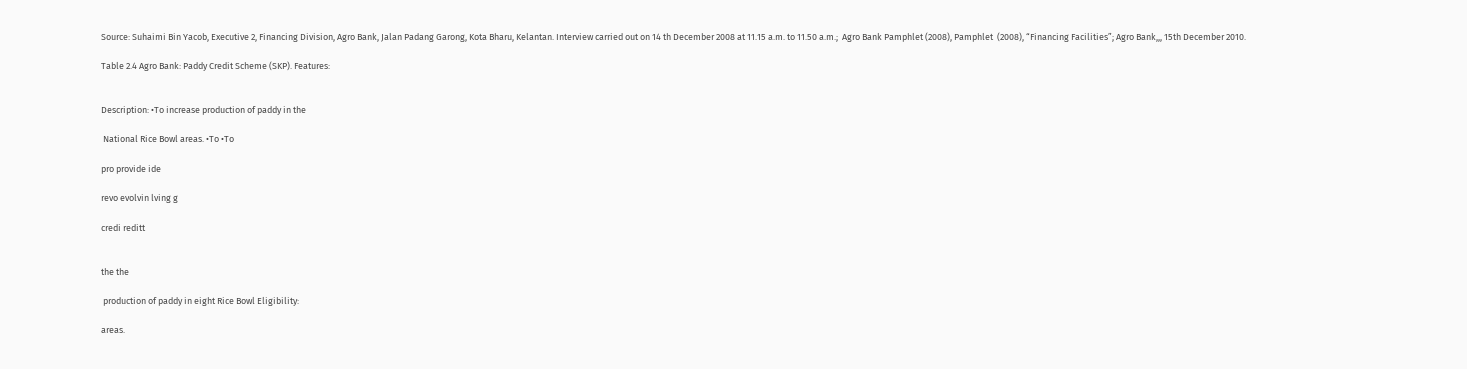Source: Suhaimi Bin Yacob, Executive 2, Financing Division, Agro Bank, Jalan Padang Garong, Kota Bharu, Kelantan. Interview carried out on 14 th December 2008 at 11.15 a.m. to 11.50 a.m.;  Agro Bank Pamphlet (2008), Pamphlet  (2008), “Financing Facilities”; Agro Bank,,, 15th December 2010.

Table 2.4 Agro Bank: Paddy Credit Scheme (SKP). Features:


Description: •To increase production of paddy in the

 National Rice Bowl areas. •To •To

pro provide ide

revo evolvin lving g

credi reditt


the the

 production of paddy in eight Rice Bowl Eligibility:

areas.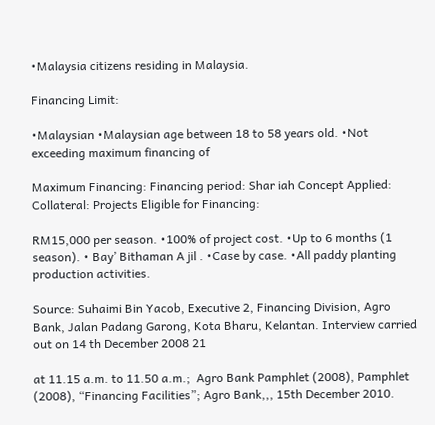•Malaysia citizens residing in Malaysia.

Financing Limit:

•Malaysian •Malaysian age between 18 to 58 years old. •Not exceeding maximum financing of

Maximum Financing: Financing period: Shar iah Concept Applied: Collateral: Projects Eligible for Financing:

RM15,000 per season. •100% of project cost. •Up to 6 months (1 season). • Bay’ Bithaman A jil . •Case by case. •All paddy planting production activities.

Source: Suhaimi Bin Yacob, Executive 2, Financing Division, Agro Bank, Jalan Padang Garong, Kota Bharu, Kelantan. Interview carried out on 14 th December 2008 21

at 11.15 a.m. to 11.50 a.m.;  Agro Bank Pamphlet (2008), Pamphlet  (2008), “Financing Facilities”; Agro Bank,,, 15th December 2010.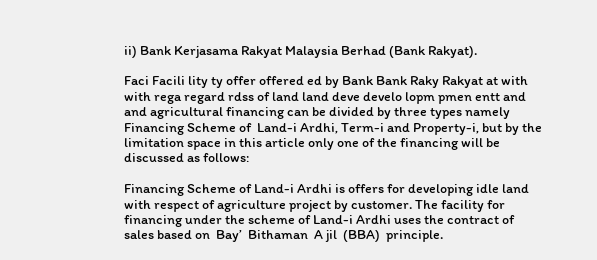ii) Bank Kerjasama Rakyat Malaysia Berhad (Bank Rakyat).

Faci Facili lity ty offer offered ed by Bank Bank Raky Rakyat at with with rega regard rdss of land land deve develo lopm pmen entt and and agricultural financing can be divided by three types namely Financing Scheme of  Land-i Ardhi, Term-i and Property-i, but by the limitation space in this article only one of the financing will be discussed as follows:

Financing Scheme of Land-i Ardhi is offers for developing idle land with respect of agriculture project by customer. The facility for financing under the scheme of Land-i Ardhi uses the contract of sales based on  Bay’  Bithaman  A jil  (BBA)  principle.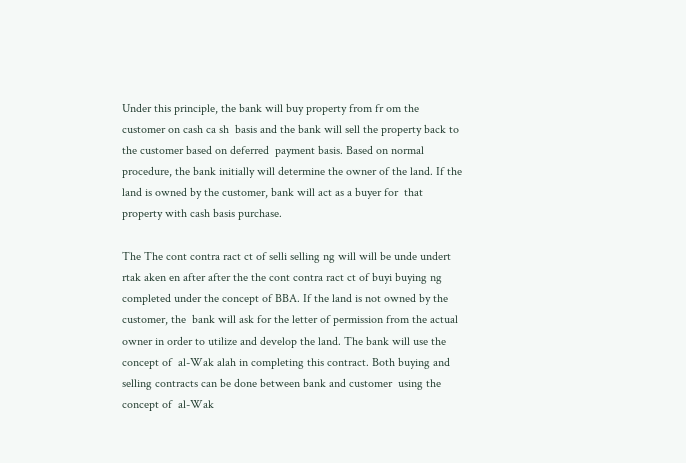Under this principle, the bank will buy property from fr om the customer on cash ca sh  basis and the bank will sell the property back to the customer based on deferred  payment basis. Based on normal procedure, the bank initially will determine the owner of the land. If the land is owned by the customer, bank will act as a buyer for  that property with cash basis purchase.

The The cont contra ract ct of selli selling ng will will be unde undert rtak aken en after after the the cont contra ract ct of buyi buying ng completed under the concept of BBA. If the land is not owned by the customer, the  bank will ask for the letter of permission from the actual owner in order to utilize and develop the land. The bank will use the concept of  al-Wak alah in completing this contract. Both buying and selling contracts can be done between bank and customer  using the concept of  al-Wak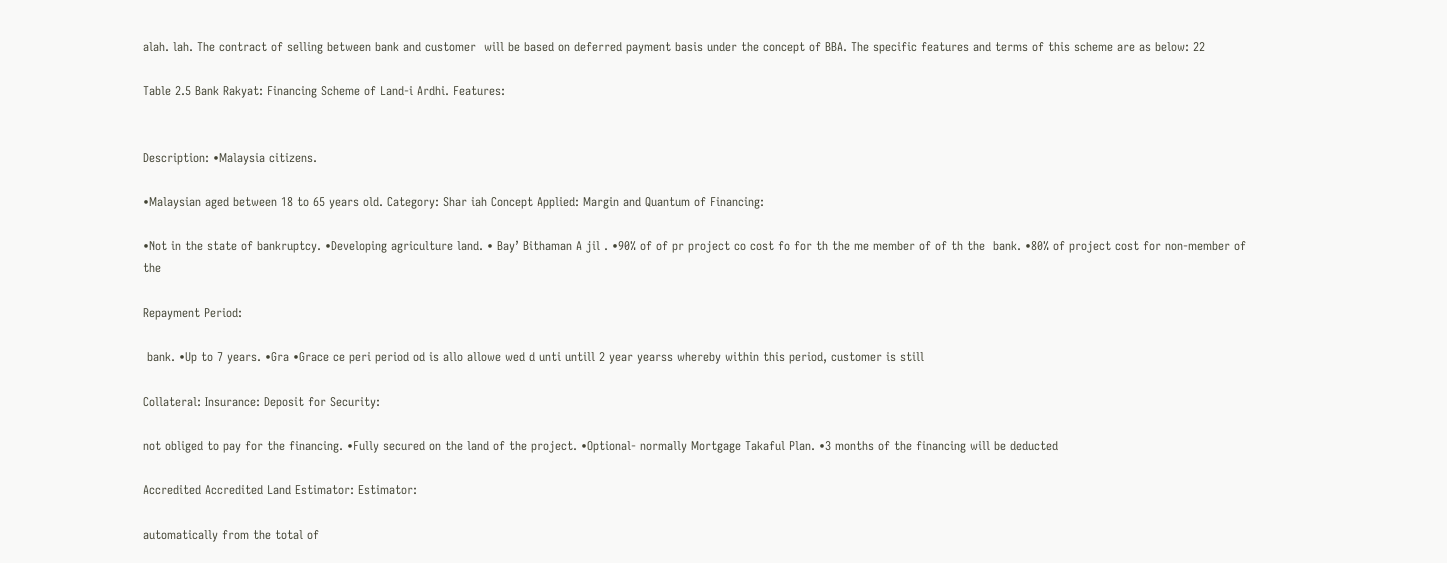alah. lah. The contract of selling between bank and customer  will be based on deferred payment basis under the concept of BBA. The specific features and terms of this scheme are as below: 22

Table 2.5 Bank Rakyat: Financing Scheme of Land-i Ardhi. Features:


Description: •Malaysia citizens.

•Malaysian aged between 18 to 65 years old. Category: Shar iah Concept Applied: Margin and Quantum of Financing:

•Not in the state of bankruptcy. •Developing agriculture land. • Bay’ Bithaman A jil . •90% of of pr project co cost fo for th the me member of of th the  bank. •80% of project cost for non-member of the

Repayment Period:

 bank. •Up to 7 years. •Gra •Grace ce peri period od is allo allowe wed d unti untill 2 year yearss whereby within this period, customer is still

Collateral: Insurance: Deposit for Security:

not obliged to pay for the financing. •Fully secured on the land of the project. •Optional- normally Mortgage Takaful Plan. •3 months of the financing will be deducted

Accredited Accredited Land Estimator: Estimator:

automatically from the total of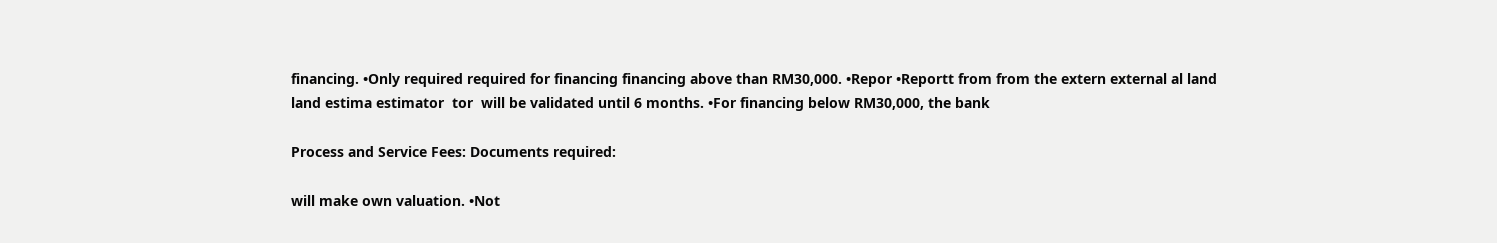financing. •Only required required for financing financing above than RM30,000. •Repor •Reportt from from the extern external al land land estima estimator  tor  will be validated until 6 months. •For financing below RM30,000, the bank

Process and Service Fees: Documents required:

will make own valuation. •Not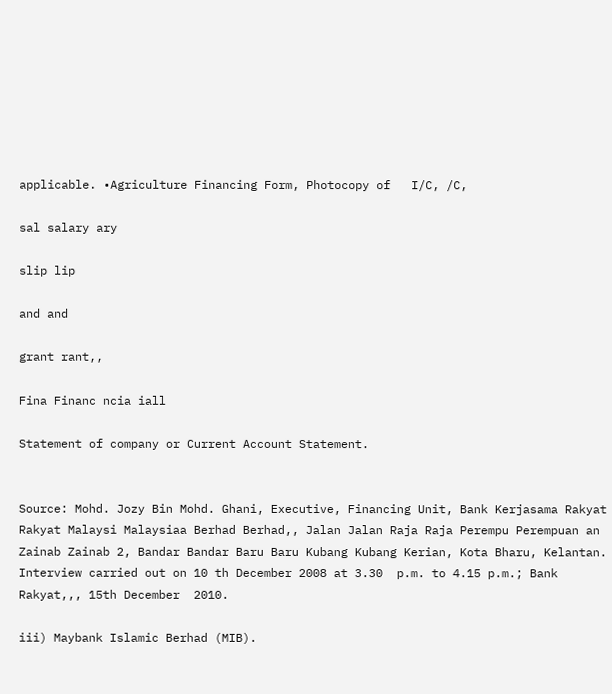applicable. •Agriculture Financing Form, Photocopy of   I/C, /C,

sal salary ary

slip lip

and and

grant rant,,

Fina Financ ncia iall

Statement of company or Current Account Statement.


Source: Mohd. Jozy Bin Mohd. Ghani, Executive, Financing Unit, Bank Kerjasama Rakyat Rakyat Malaysi Malaysiaa Berhad Berhad,, Jalan Jalan Raja Raja Perempu Perempuan an Zainab Zainab 2, Bandar Bandar Baru Baru Kubang Kubang Kerian, Kota Bharu, Kelantan. Interview carried out on 10 th December 2008 at 3.30  p.m. to 4.15 p.m.; Bank Rakyat,,, 15th December  2010.

iii) Maybank Islamic Berhad (MIB).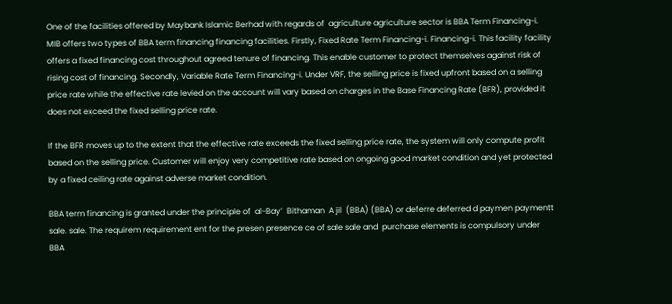One of the facilities offered by Maybank Islamic Berhad with regards of  agriculture agriculture sector is BBA Term Financing-i. MIB offers two types of BBA term financing financing facilities. Firstly, Fixed Rate Term Financing-i. Financing-i. This facility facility offers a fixed financing cost throughout agreed tenure of financing. This enable customer to protect themselves against risk of rising cost of financing. Secondly, Variable Rate Term Financing-i. Under VRF, the selling price is fixed upfront based on a selling price rate while the effective rate levied on the account will vary based on charges in the Base Financing Rate (BFR), provided it does not exceed the fixed selling price rate.

If the BFR moves up to the extent that the effective rate exceeds the fixed selling price rate, the system will only compute profit based on the selling price. Customer will enjoy very competitive rate based on ongoing good market condition and yet protected by a fixed ceiling rate against adverse market condition.

BBA term financing is granted under the principle of  al-Bay’  Bithaman  A jil  (BBA) (BBA) or deferre deferred d paymen paymentt sale. sale. The requirem requirement ent for the presen presence ce of sale sale and  purchase elements is compulsory under BBA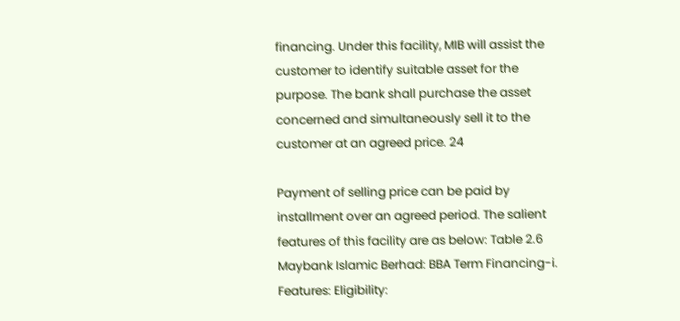financing. Under this facility, MIB will assist the customer to identify suitable asset for the purpose. The bank shall purchase the asset concerned and simultaneously sell it to the customer at an agreed price. 24

Payment of selling price can be paid by installment over an agreed period. The salient features of this facility are as below: Table 2.6 Maybank Islamic Berhad: BBA Term Financing-i. Features: Eligibility: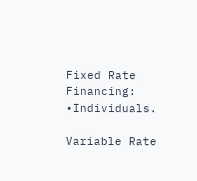Fixed Rate Financing: •Individuals.

Variable Rate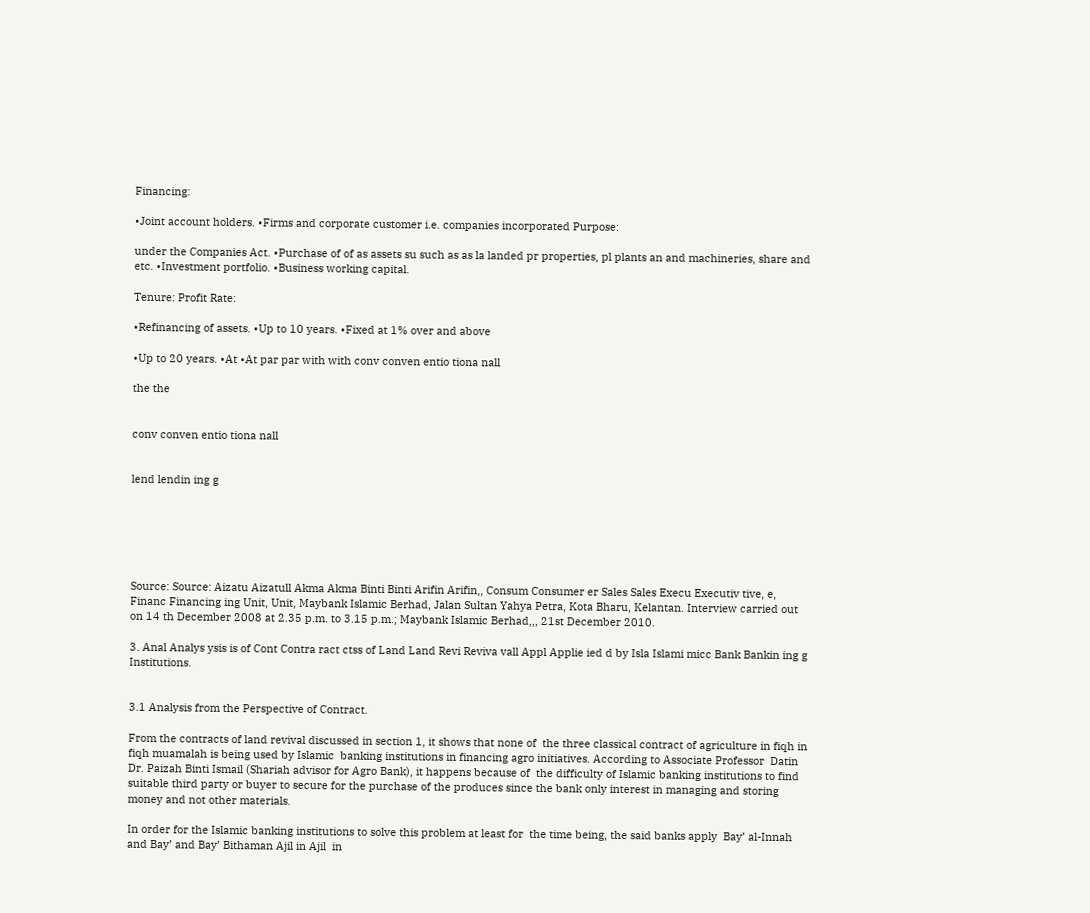Financing:

•Joint account holders. •Firms and corporate customer i.e. companies incorporated Purpose:

under the Companies Act. •Purchase of of as assets su such as as la landed pr properties, pl plants an and machineries, share and etc. •Investment portfolio. •Business working capital.

Tenure: Profit Rate:

•Refinancing of assets. •Up to 10 years. •Fixed at 1% over and above

•Up to 20 years. •At •At par par with with conv conven entio tiona nall

the the


conv conven entio tiona nall


lend lendin ing g






Source: Source: Aizatu Aizatull Akma Akma Binti Binti Arifin Arifin,, Consum Consumer er Sales Sales Execu Executiv tive, e, Financ Financing ing Unit, Unit, Maybank Islamic Berhad, Jalan Sultan Yahya Petra, Kota Bharu, Kelantan. Interview carried out on 14 th December 2008 at 2.35 p.m. to 3.15 p.m.; Maybank Islamic Berhad,,, 21st December 2010.

3. Anal Analys ysis is of Cont Contra ract ctss of Land Land Revi Reviva vall Appl Applie ied d by Isla Islami micc Bank Bankin ing g Institutions.


3.1 Analysis from the Perspective of Contract.

From the contracts of land revival discussed in section 1, it shows that none of  the three classical contract of agriculture in fiqh in  fiqh muamalah is being used by Islamic  banking institutions in financing agro initiatives. According to Associate Professor  Datin Dr. Paizah Binti Ismail (Shariah advisor for Agro Bank), it happens because of  the difficulty of Islamic banking institutions to find suitable third party or buyer to secure for the purchase of the produces since the bank only interest in managing and storing money and not other materials.

In order for the Islamic banking institutions to solve this problem at least for  the time being, the said banks apply  Bay’ al-Innah and Bay’ and Bay’ Bithaman Ajil in Ajil  in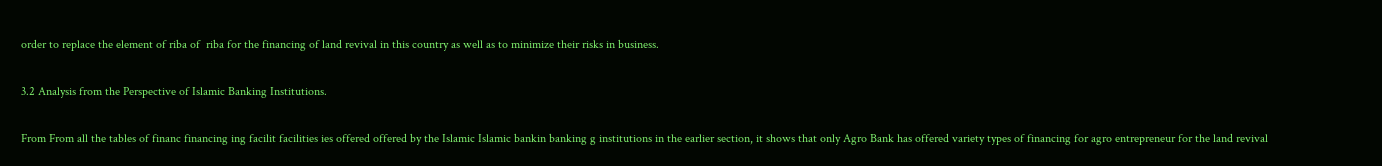order to replace the element of riba of  riba for the financing of land revival in this country as well as to minimize their risks in business.

3.2 Analysis from the Perspective of Islamic Banking Institutions.

From From all the tables of financ financing ing facilit facilities ies offered offered by the Islamic Islamic bankin banking g institutions in the earlier section, it shows that only Agro Bank has offered variety types of financing for agro entrepreneur for the land revival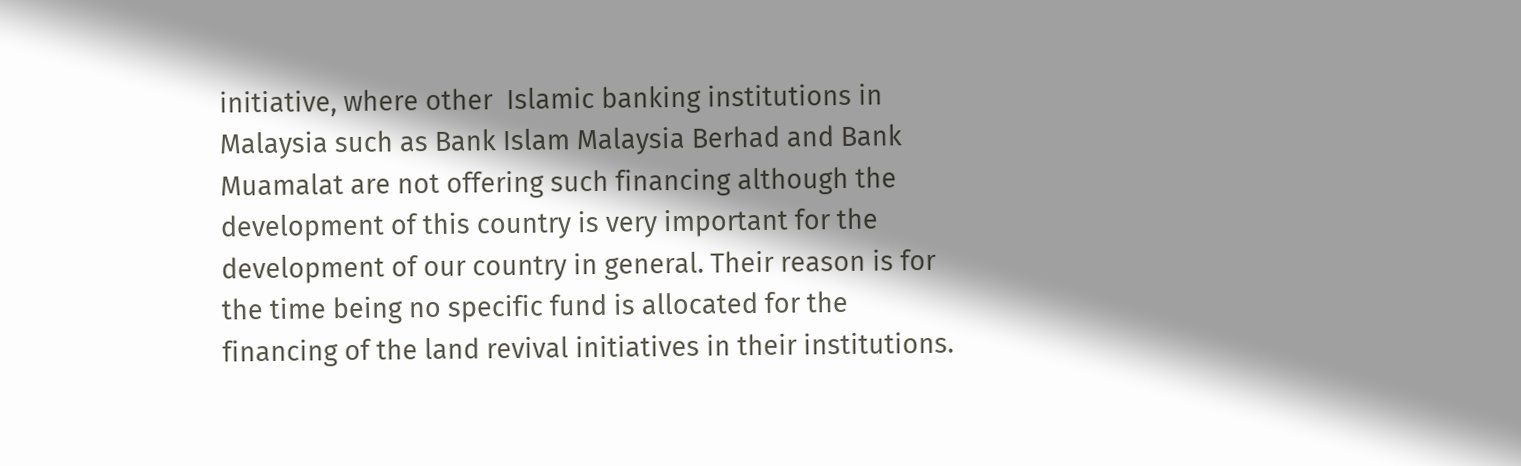initiative, where other  Islamic banking institutions in Malaysia such as Bank Islam Malaysia Berhad and Bank Muamalat are not offering such financing although the development of this country is very important for the development of our country in general. Their reason is for the time being no specific fund is allocated for the financing of the land revival initiatives in their institutions.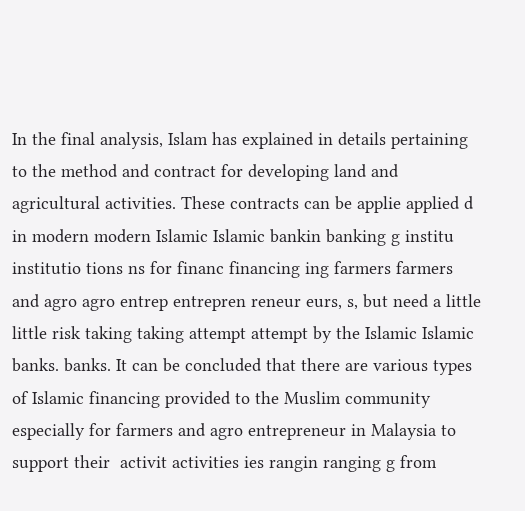In the final analysis, Islam has explained in details pertaining to the method and contract for developing land and agricultural activities. These contracts can be applie applied d in modern modern Islamic Islamic bankin banking g institu institutio tions ns for financ financing ing farmers farmers and agro agro entrep entrepren reneur eurs, s, but need a little little risk taking taking attempt attempt by the Islamic Islamic banks. banks. It can be concluded that there are various types of Islamic financing provided to the Muslim community especially for farmers and agro entrepreneur in Malaysia to support their  activit activities ies rangin ranging g from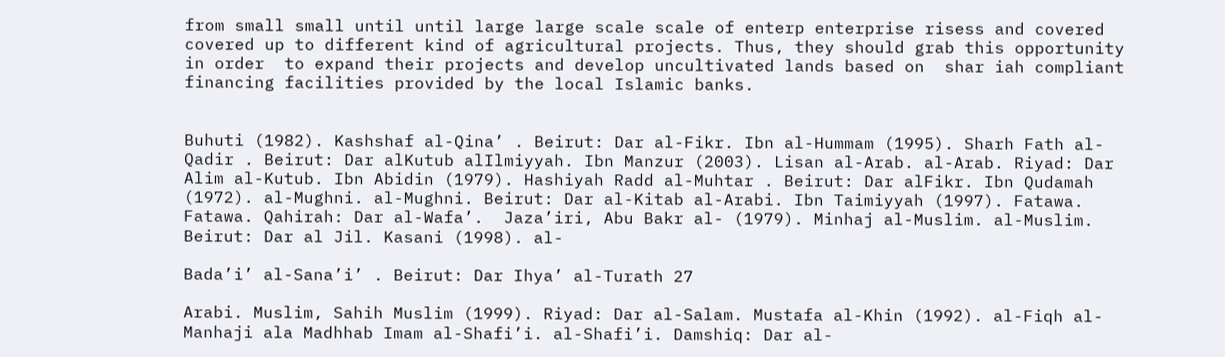from small small until until large large scale scale of enterp enterprise risess and covered covered up to different kind of agricultural projects. Thus, they should grab this opportunity in order  to expand their projects and develop uncultivated lands based on  shar iah compliant financing facilities provided by the local Islamic banks.


Buhuti (1982). Kashshaf al-Qina’ . Beirut: Dar al-Fikr. Ibn al-Hummam (1995). Sharh Fath al-Qadir . Beirut: Dar alKutub alIlmiyyah. Ibn Manzur (2003). Lisan al-Arab. al-Arab. Riyad: Dar Alim al-Kutub. Ibn Abidin (1979). Hashiyah Radd al-Muhtar . Beirut: Dar alFikr. Ibn Qudamah (1972). al-Mughni. al-Mughni. Beirut: Dar al-Kitab al-Arabi. Ibn Taimiyyah (1997). Fatawa. Fatawa. Qahirah: Dar al-Wafa’.  Jaza’iri, Abu Bakr al- (1979). Minhaj al-Muslim. al-Muslim. Beirut: Dar al Jil. Kasani (1998). al-

Bada’i’ al-Sana’i’ . Beirut: Dar Ihya’ al-Turath 27

Arabi. Muslim, Sahih Muslim (1999). Riyad: Dar al-Salam. Mustafa al-Khin (1992). al-Fiqh al-Manhaji ala Madhhab Imam al-Shafi’i. al-Shafi’i. Damshiq: Dar al-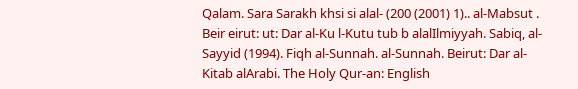Qalam. Sara Sarakh khsi si alal- (200 (2001) 1).. al-Mabsut . Beir eirut: ut: Dar al-Ku l-Kutu tub b alalIlmiyyah. Sabiq, al-Sayyid (1994). Fiqh al-Sunnah. al-Sunnah. Beirut: Dar al-Kitab alArabi. The Holy Qur-an: English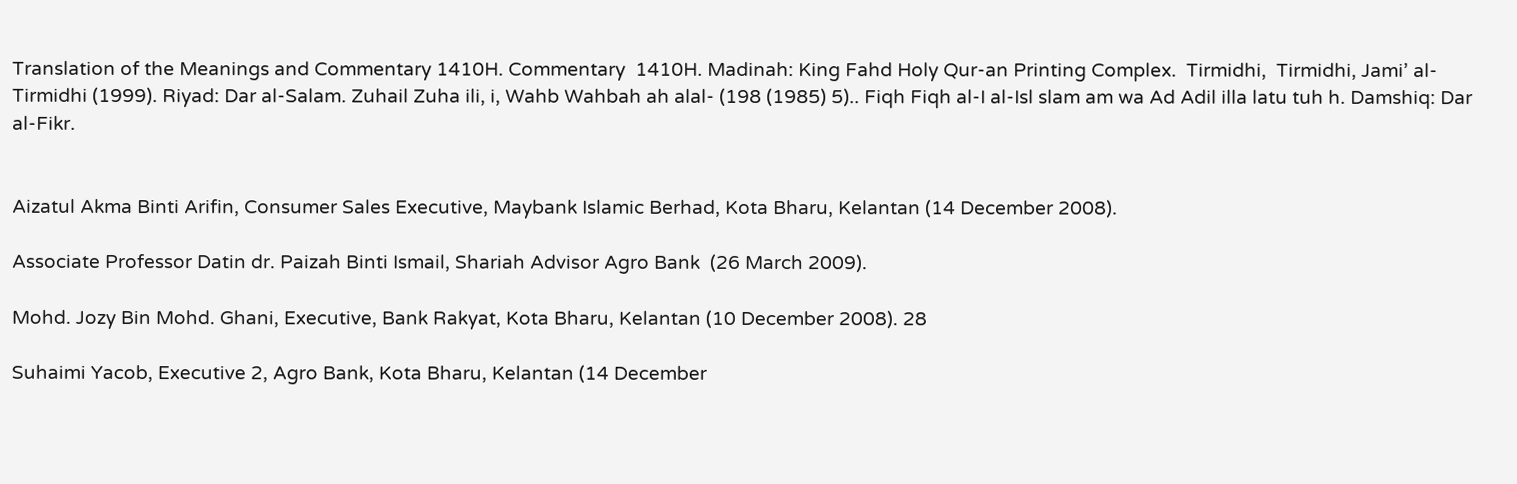Translation of the Meanings and Commentary 1410H. Commentary  1410H. Madinah: King Fahd Holy Qur-an Printing Complex.  Tirmidhi,  Tirmidhi, Jami’ al-Tirmidhi (1999). Riyad: Dar al-Salam. Zuhail Zuha ili, i, Wahb Wahbah ah alal- (198 (1985) 5).. Fiqh Fiqh al-I al-Isl slam am wa Ad Adil illa latu tuh h. Damshiq: Dar al-Fikr.


Aizatul Akma Binti Arifin, Consumer Sales Executive, Maybank Islamic Berhad, Kota Bharu, Kelantan (14 December 2008).

Associate Professor Datin dr. Paizah Binti Ismail, Shariah Advisor Agro Bank  (26 March 2009).

Mohd. Jozy Bin Mohd. Ghani, Executive, Bank Rakyat, Kota Bharu, Kelantan (10 December 2008). 28

Suhaimi Yacob, Executive 2, Agro Bank, Kota Bharu, Kelantan (14 December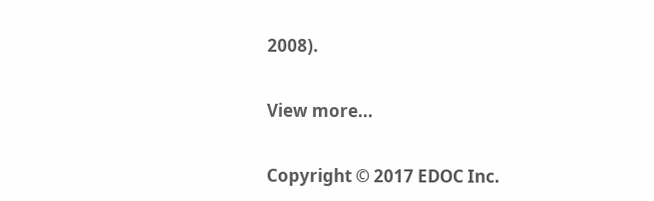2008).


View more...


Copyright © 2017 EDOC Inc.